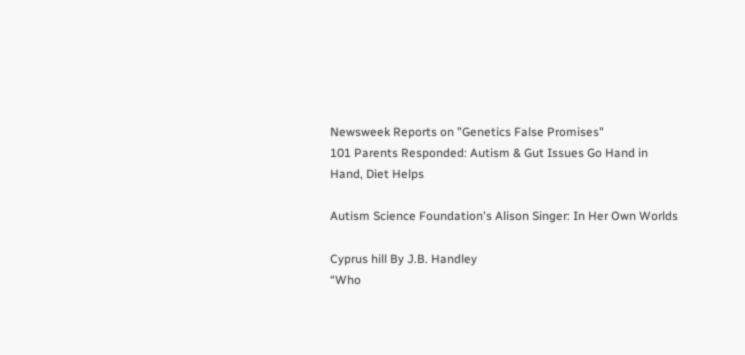Newsweek Reports on "Genetics False Promises"
101 Parents Responded: Autism & Gut Issues Go Hand in Hand, Diet Helps

Autism Science Foundation's Alison Singer: In Her Own Worlds

Cyprus hill By J.B. Handley
“Who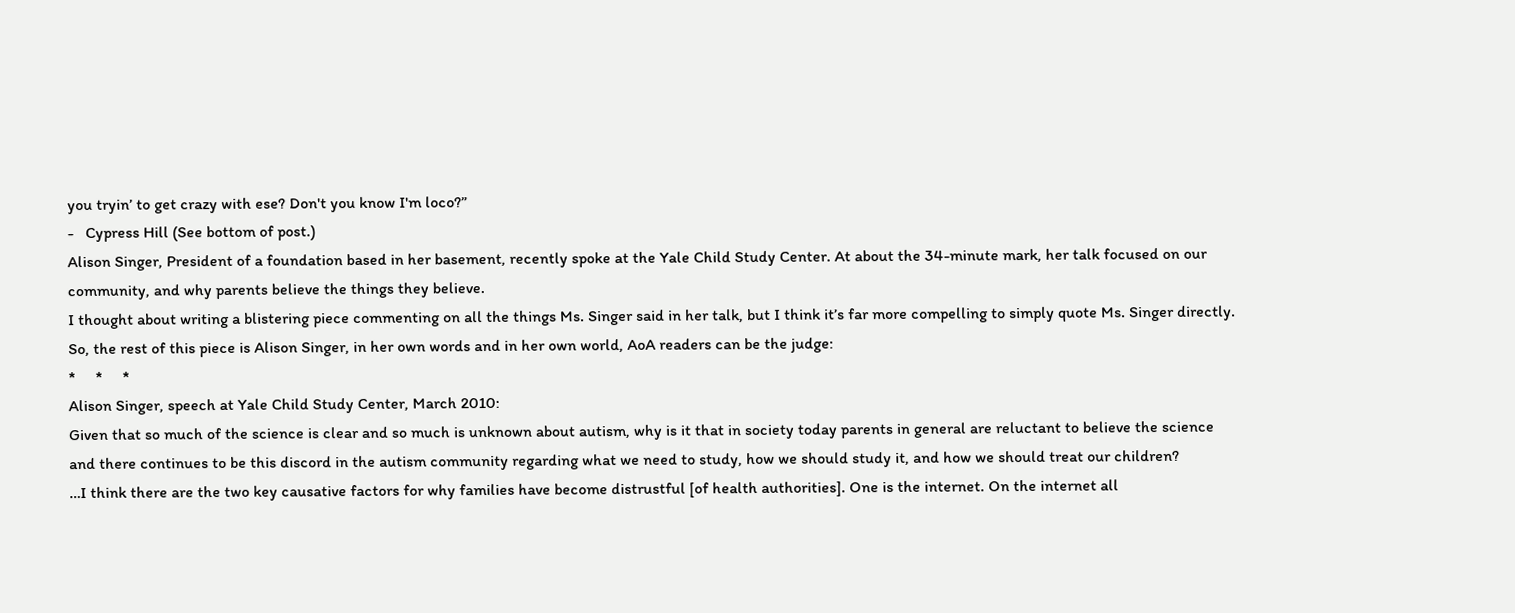you tryin’ to get crazy with ese? Don't you know I'm loco?”
-   Cypress Hill (See bottom of post.)
Alison Singer, President of a foundation based in her basement, recently spoke at the Yale Child Study Center. At about the 34-minute mark, her talk focused on our community, and why parents believe the things they believe.
I thought about writing a blistering piece commenting on all the things Ms. Singer said in her talk, but I think it’s far more compelling to simply quote Ms. Singer directly. So, the rest of this piece is Alison Singer, in her own words and in her own world, AoA readers can be the judge:
*     *     *
Alison Singer, speech at Yale Child Study Center, March 2010:
Given that so much of the science is clear and so much is unknown about autism, why is it that in society today parents in general are reluctant to believe the science and there continues to be this discord in the autism community regarding what we need to study, how we should study it, and how we should treat our children?
…I think there are the two key causative factors for why families have become distrustful [of health authorities]. One is the internet. On the internet all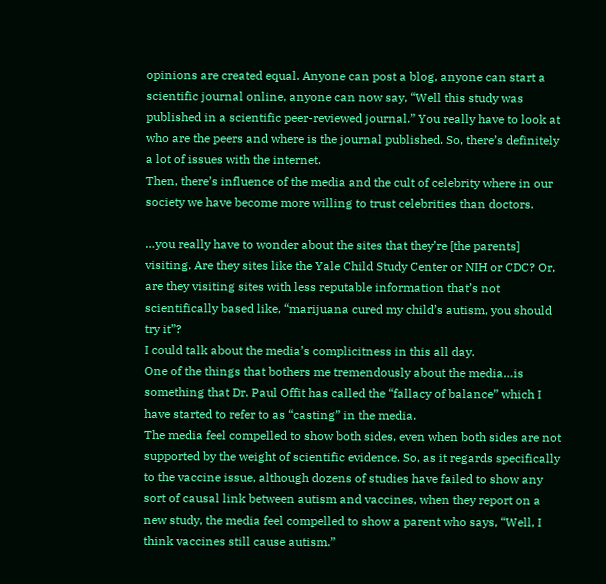opinions are created equal. Anyone can post a blog, anyone can start a scientific journal online, anyone can now say, “Well this study was published in a scientific peer-reviewed journal.” You really have to look at who are the peers and where is the journal published. So, there’s definitely a lot of issues with the internet.
Then, there’s influence of the media and the cult of celebrity where in our society we have become more willing to trust celebrities than doctors.

…you really have to wonder about the sites that they’re [the parents] visiting. Are they sites like the Yale Child Study Center or NIH or CDC? Or, are they visiting sites with less reputable information that’s not scientifically based like, “marijuana cured my child’s autism, you should try it”?
I could talk about the media’s complicitness in this all day.
One of the things that bothers me tremendously about the media…is something that Dr. Paul Offit has called the “fallacy of balance” which I have started to refer to as “casting” in the media.
The media feel compelled to show both sides, even when both sides are not supported by the weight of scientific evidence. So, as it regards specifically to the vaccine issue, although dozens of studies have failed to show any sort of causal link between autism and vaccines, when they report on a new study, the media feel compelled to show a parent who says, “Well, I think vaccines still cause autism.”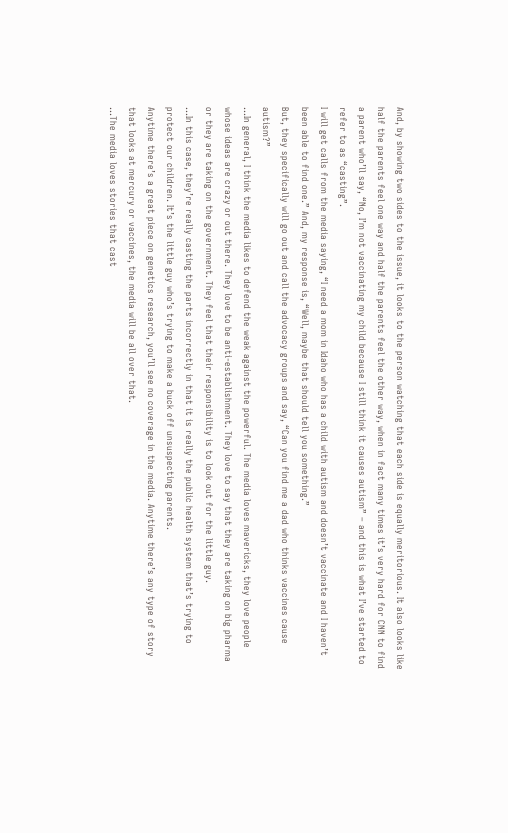And, by showing two sides to the issue, it looks to the person watching that each side is equally meritorious. It also looks like half the parents feel one way and half the parents feel the other way, when in fact many times it’s very hard for CNN to find a parent who’ll say, “No, I’m not vaccinating my child because I still think it causes autism” – and this is what I’ve started to refer to as “casting”.
I will get calls from the media saying, “I need a mom in Idaho who has a child with autism and doesn’t vaccinate and I haven’t been able to find one.” And, my response is, “Well, maybe that should tell you something.”
But, they specifically will go out and call the advocacy groups and say, “Can you find me a dad who thinks vaccines cause autism?”
…In general, I think the media likes to defend the weak against the powerful. The media loves mavericks, they love people whose ideas are crazy or out there. They love to be anti-establishment. They love to say that they are taking on big pharma or they are taking on the government. They feel that their responsibility is to look out for the little guy.
…In this case, they’re really casting the parts incorrectly in that it is really the public health system that’s trying to protect our children. It’s the little guy who’s trying to make a buck off unsuspecting parents.
Anytime there’s a great piece on genetics research, you’ll see no coverage in the media. Anytime there’s any type of story that looks at mercury or vaccines, the media will be all over that.
…The media loves stories that cast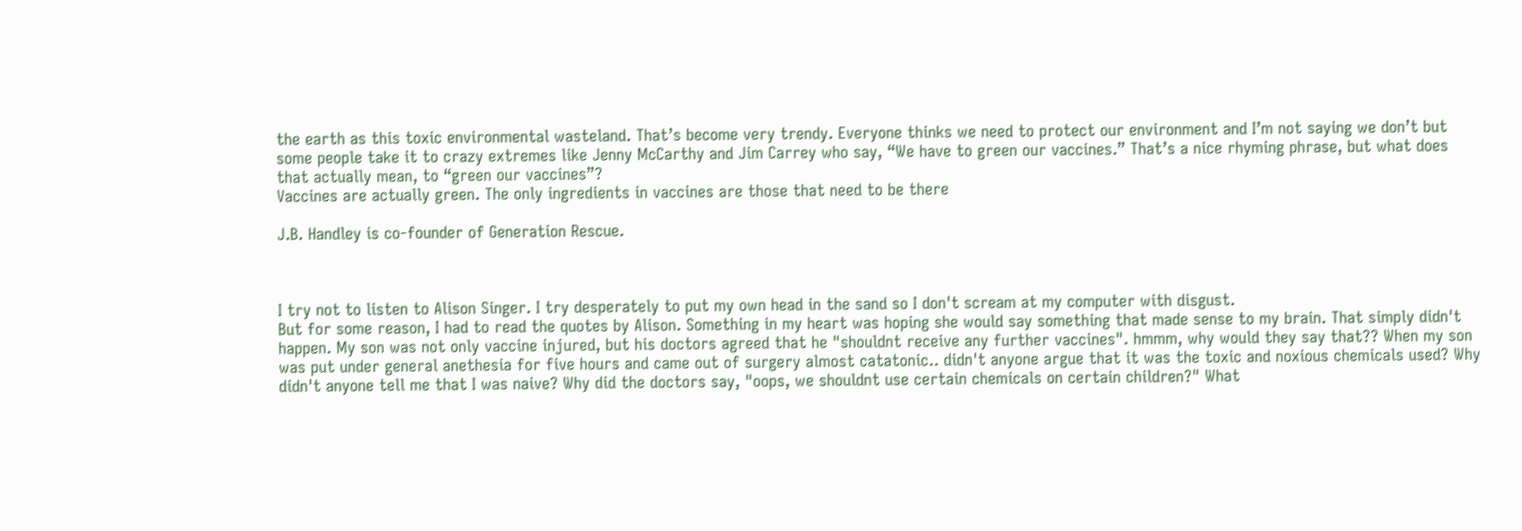the earth as this toxic environmental wasteland. That’s become very trendy. Everyone thinks we need to protect our environment and I’m not saying we don’t but some people take it to crazy extremes like Jenny McCarthy and Jim Carrey who say, “We have to green our vaccines.” That’s a nice rhyming phrase, but what does that actually mean, to “green our vaccines”?
Vaccines are actually green. The only ingredients in vaccines are those that need to be there

J.B. Handley is co-founder of Generation Rescue.



I try not to listen to Alison Singer. I try desperately to put my own head in the sand so I don't scream at my computer with disgust.
But for some reason, I had to read the quotes by Alison. Something in my heart was hoping she would say something that made sense to my brain. That simply didn't happen. My son was not only vaccine injured, but his doctors agreed that he "shouldnt receive any further vaccines". hmmm, why would they say that?? When my son was put under general anethesia for five hours and came out of surgery almost catatonic.. didn't anyone argue that it was the toxic and noxious chemicals used? Why didn't anyone tell me that I was naive? Why did the doctors say, "oops, we shouldnt use certain chemicals on certain children?" What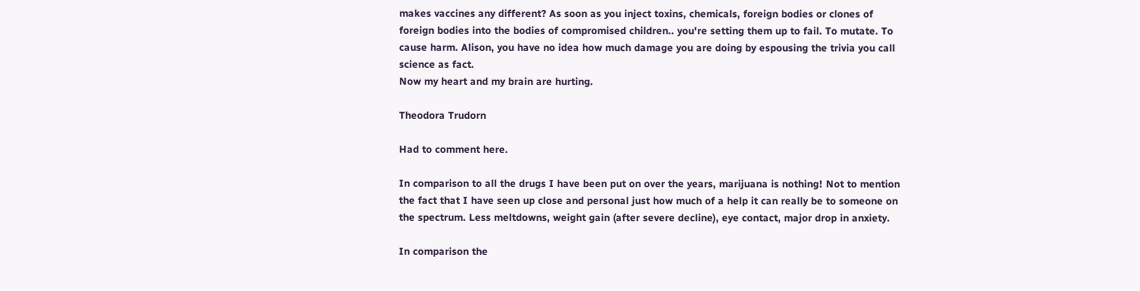makes vaccines any different? As soon as you inject toxins, chemicals, foreign bodies or clones of foreign bodies into the bodies of compromised children.. you're setting them up to fail. To mutate. To cause harm. Alison, you have no idea how much damage you are doing by espousing the trivia you call science as fact.
Now my heart and my brain are hurting.

Theodora Trudorn

Had to comment here.

In comparison to all the drugs I have been put on over the years, marijuana is nothing! Not to mention the fact that I have seen up close and personal just how much of a help it can really be to someone on the spectrum. Less meltdowns, weight gain (after severe decline), eye contact, major drop in anxiety.

In comparison the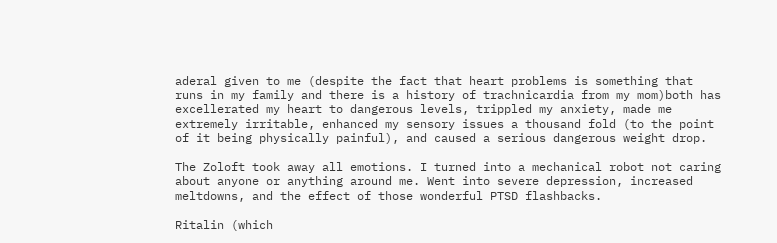aderal given to me (despite the fact that heart problems is something that runs in my family and there is a history of trachnicardia from my mom)both has excellerated my heart to dangerous levels, trippled my anxiety, made me extremely irritable, enhanced my sensory issues a thousand fold (to the point of it being physically painful), and caused a serious dangerous weight drop.

The Zoloft took away all emotions. I turned into a mechanical robot not caring about anyone or anything around me. Went into severe depression, increased meltdowns, and the effect of those wonderful PTSD flashbacks.

Ritalin (which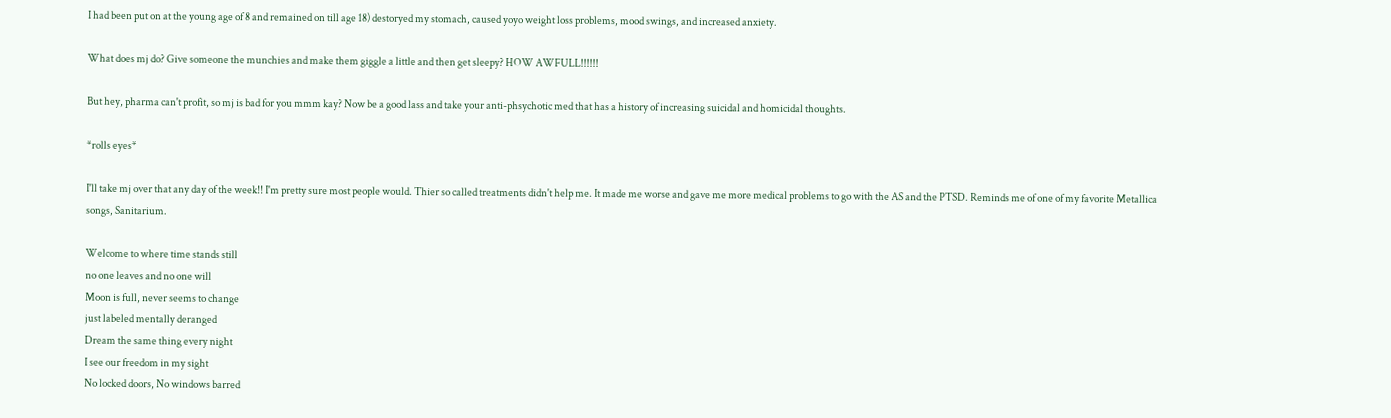I had been put on at the young age of 8 and remained on till age 18) destoryed my stomach, caused yoyo weight loss problems, mood swings, and increased anxiety.

What does mj do? Give someone the munchies and make them giggle a little and then get sleepy? HOW AWFULL!!!!!!

But hey, pharma can't profit, so mj is bad for you mmm kay? Now be a good lass and take your anti-phsychotic med that has a history of increasing suicidal and homicidal thoughts.

*rolls eyes*

I'll take mj over that any day of the week!! I'm pretty sure most people would. Thier so called treatments didn't help me. It made me worse and gave me more medical problems to go with the AS and the PTSD. Reminds me of one of my favorite Metallica songs, Sanitarium.

Welcome to where time stands still
no one leaves and no one will
Moon is full, never seems to change
just labeled mentally deranged
Dream the same thing every night
I see our freedom in my sight
No locked doors, No windows barred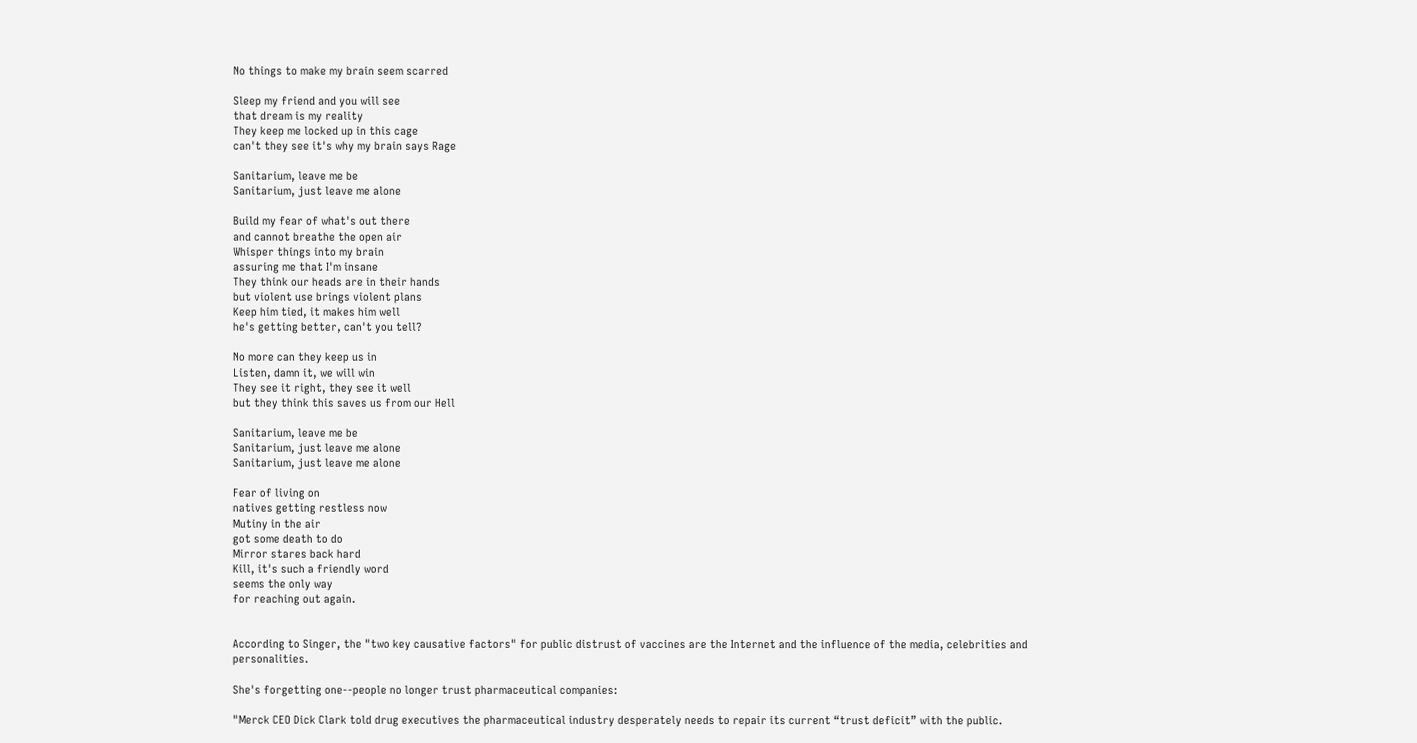No things to make my brain seem scarred

Sleep my friend and you will see
that dream is my reality
They keep me locked up in this cage
can't they see it's why my brain says Rage

Sanitarium, leave me be
Sanitarium, just leave me alone

Build my fear of what's out there
and cannot breathe the open air
Whisper things into my brain
assuring me that I'm insane
They think our heads are in their hands
but violent use brings violent plans
Keep him tied, it makes him well
he's getting better, can't you tell?

No more can they keep us in
Listen, damn it, we will win
They see it right, they see it well
but they think this saves us from our Hell

Sanitarium, leave me be
Sanitarium, just leave me alone
Sanitarium, just leave me alone

Fear of living on
natives getting restless now
Mutiny in the air
got some death to do
Mirror stares back hard
Kill, it's such a friendly word
seems the only way
for reaching out again.


According to Singer, the "two key causative factors" for public distrust of vaccines are the Internet and the influence of the media, celebrities and personalities.

She's forgetting one--people no longer trust pharmaceutical companies:

"Merck CEO Dick Clark told drug executives the pharmaceutical industry desperately needs to repair its current “trust deficit” with the public.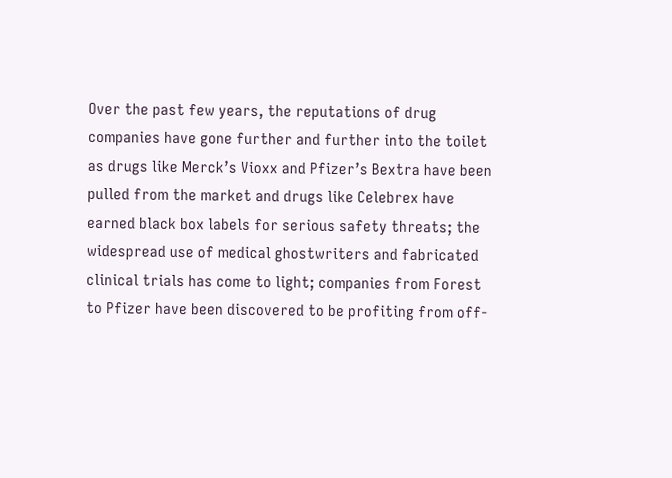Over the past few years, the reputations of drug companies have gone further and further into the toilet as drugs like Merck’s Vioxx and Pfizer’s Bextra have been pulled from the market and drugs like Celebrex have earned black box labels for serious safety threats; the widespread use of medical ghostwriters and fabricated clinical trials has come to light; companies from Forest to Pfizer have been discovered to be profiting from off-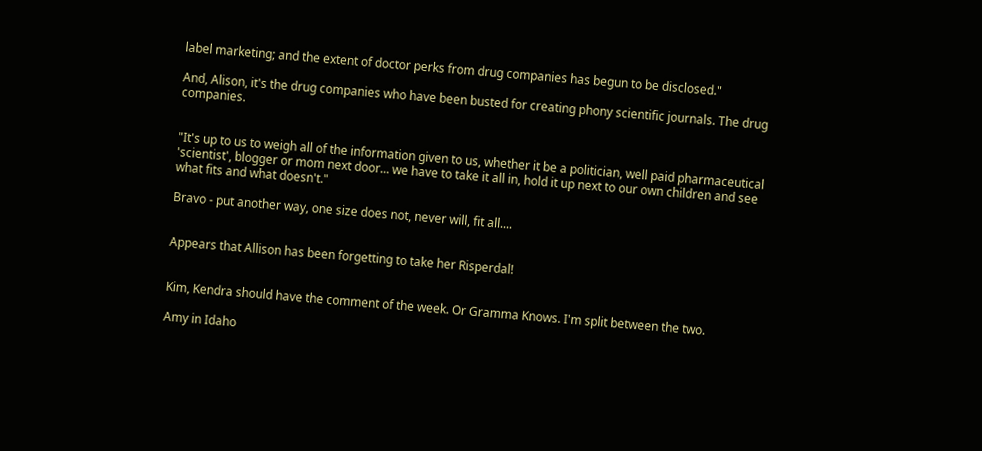label marketing; and the extent of doctor perks from drug companies has begun to be disclosed."

And, Alison, it's the drug companies who have been busted for creating phony scientific journals. The drug companies.


"It's up to us to weigh all of the information given to us, whether it be a politician, well paid pharmaceutical 'scientist', blogger or mom next door... we have to take it all in, hold it up next to our own children and see what fits and what doesn't."

Bravo - put another way, one size does not, never will, fit all....


Appears that Allison has been forgetting to take her Risperdal!


Kim, Kendra should have the comment of the week. Or Gramma Knows. I'm split between the two.

Amy in Idaho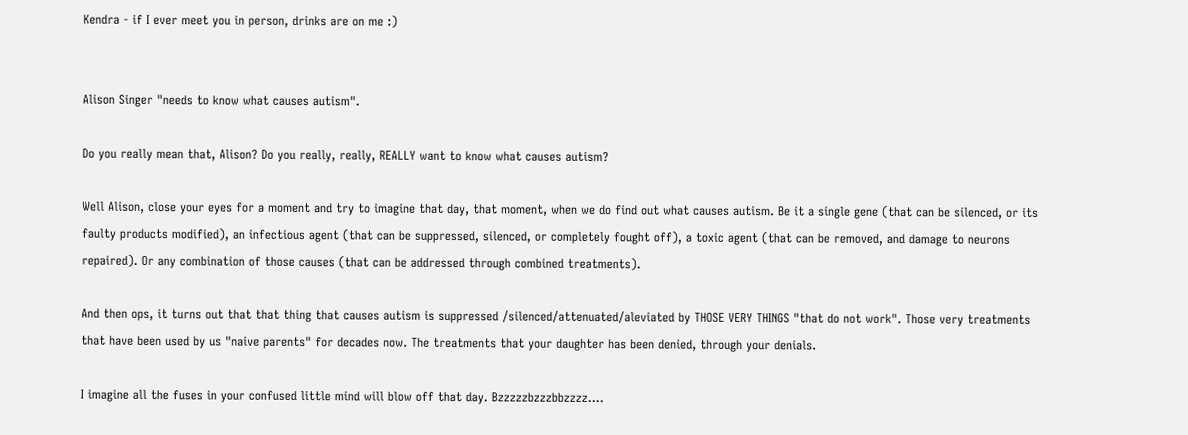Kendra - if I ever meet you in person, drinks are on me :)


Alison Singer "needs to know what causes autism".

Do you really mean that, Alison? Do you really, really, REALLY want to know what causes autism?

Well Alison, close your eyes for a moment and try to imagine that day, that moment, when we do find out what causes autism. Be it a single gene (that can be silenced, or its faulty products modified), an infectious agent (that can be suppressed, silenced, or completely fought off), a toxic agent (that can be removed, and damage to neurons repaired). Or any combination of those causes (that can be addressed through combined treatments).

And then ops, it turns out that that thing that causes autism is suppressed /silenced/attenuated/aleviated by THOSE VERY THINGS "that do not work". Those very treatments that have been used by us "naive parents" for decades now. The treatments that your daughter has been denied, through your denials.

I imagine all the fuses in your confused little mind will blow off that day. Bzzzzzbzzzbbzzzz....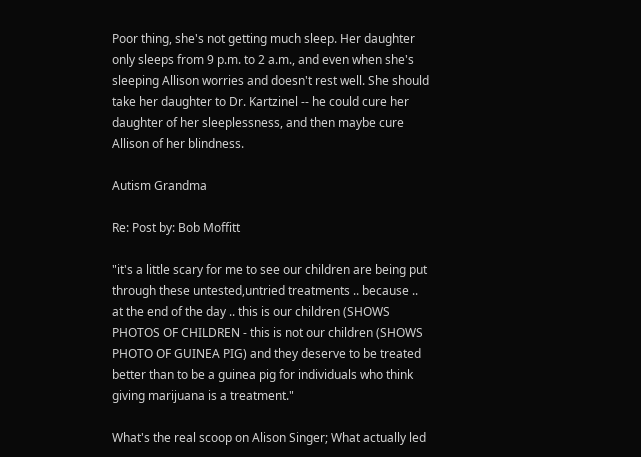Poor thing, she's not getting much sleep. Her daughter only sleeps from 9 p.m. to 2 a.m., and even when she's sleeping Allison worries and doesn't rest well. She should take her daughter to Dr. Kartzinel -- he could cure her daughter of her sleeplessness, and then maybe cure Allison of her blindness.

Autism Grandma

Re: Post by: Bob Moffitt

"it's a little scary for me to see our children are being put through these untested,untried treatments .. because .. at the end of the day .. this is our children (SHOWS PHOTOS OF CHILDREN - this is not our children (SHOWS PHOTO OF GUINEA PIG) and they deserve to be treated better than to be a guinea pig for individuals who think giving marijuana is a treatment."

What's the real scoop on Alison Singer; What actually led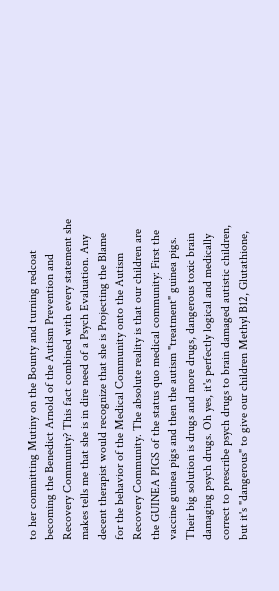to her committing Mutiny on the Bounty and turning redcoat becoming the Benedict Arnold of the Autism Prevention and Recovery Community? This fact combined with every statement she makes tells me that she is in dire need of a Psych Evaluation. Any decent therapist would recognize that she is Projecting the Blame for the behavior of the Medical Community onto the Autism Recovery Community. The absolute reality is that our children are the GUINEA PIGS of the status quo medical community: First the vaccine guinea pigs and then the autism "treatment" guinea pigs. Their big solution is drugs and more drugs, dangerous toxic brain damaging psych drugs. Oh yes, it's perfectly logical and medically correct to prescribe psych drugs to brain damaged autistic children, but it's "dangerous" to give our children Methyl B12, Glutathione,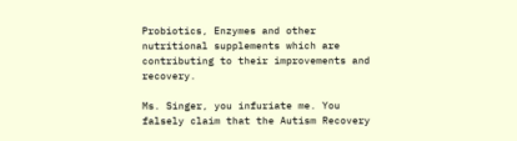Probiotics, Enzymes and other nutritional supplements which are contributing to their improvements and recovery.

Ms. Singer, you infuriate me. You falsely claim that the Autism Recovery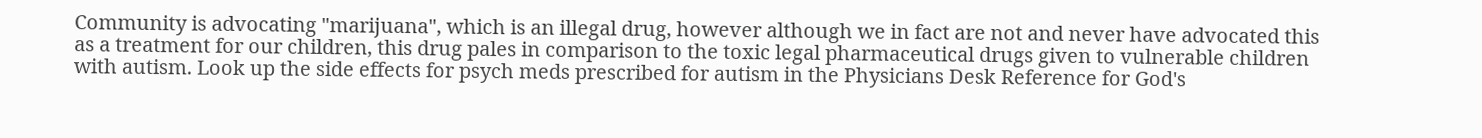Community is advocating "marijuana", which is an illegal drug, however although we in fact are not and never have advocated this as a treatment for our children, this drug pales in comparison to the toxic legal pharmaceutical drugs given to vulnerable children with autism. Look up the side effects for psych meds prescribed for autism in the Physicians Desk Reference for God's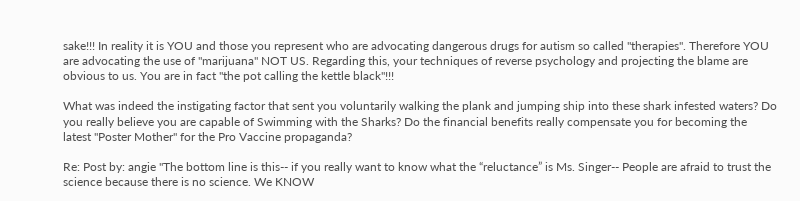sake!!! In reality it is YOU and those you represent who are advocating dangerous drugs for autism so called "therapies". Therefore YOU are advocating the use of "marijuana" NOT US. Regarding this, your techniques of reverse psychology and projecting the blame are obvious to us. You are in fact "the pot calling the kettle black"!!!

What was indeed the instigating factor that sent you voluntarily walking the plank and jumping ship into these shark infested waters? Do you really believe you are capable of Swimming with the Sharks? Do the financial benefits really compensate you for becoming the latest "Poster Mother" for the Pro Vaccine propaganda?

Re: Post by: angie "The bottom line is this-- if you really want to know what the “reluctance” is Ms. Singer-- People are afraid to trust the science because there is no science. We KNOW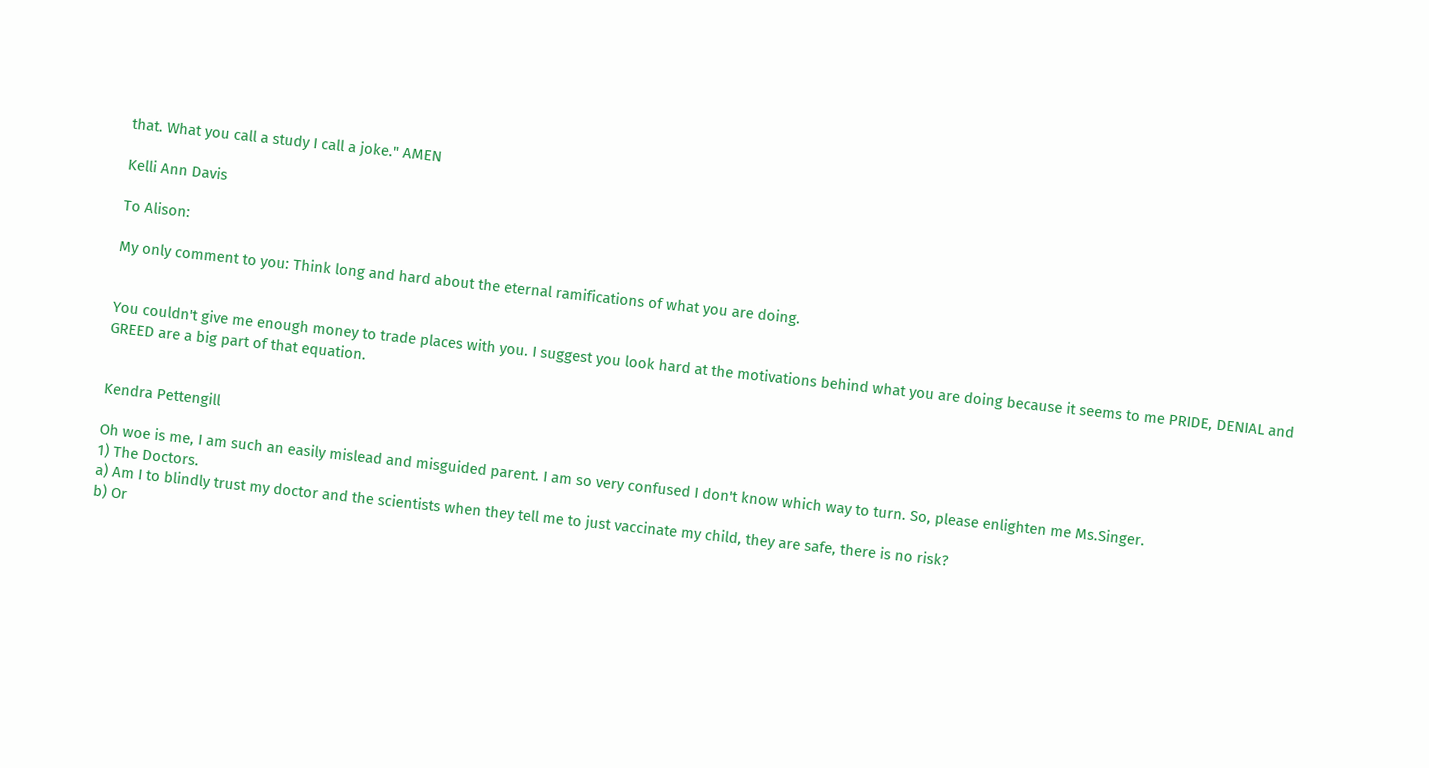that. What you call a study I call a joke." AMEN

Kelli Ann Davis

To Alison:

My only comment to you: Think long and hard about the eternal ramifications of what you are doing.


You couldn't give me enough money to trade places with you. I suggest you look hard at the motivations behind what you are doing because it seems to me PRIDE, DENIAL and GREED are a big part of that equation.


Kendra Pettengill

Oh woe is me, I am such an easily mislead and misguided parent. I am so very confused I don't know which way to turn. So, please enlighten me Ms.Singer.
1) The Doctors.
a) Am I to blindly trust my doctor and the scientists when they tell me to just vaccinate my child, they are safe, there is no risk?
b) Or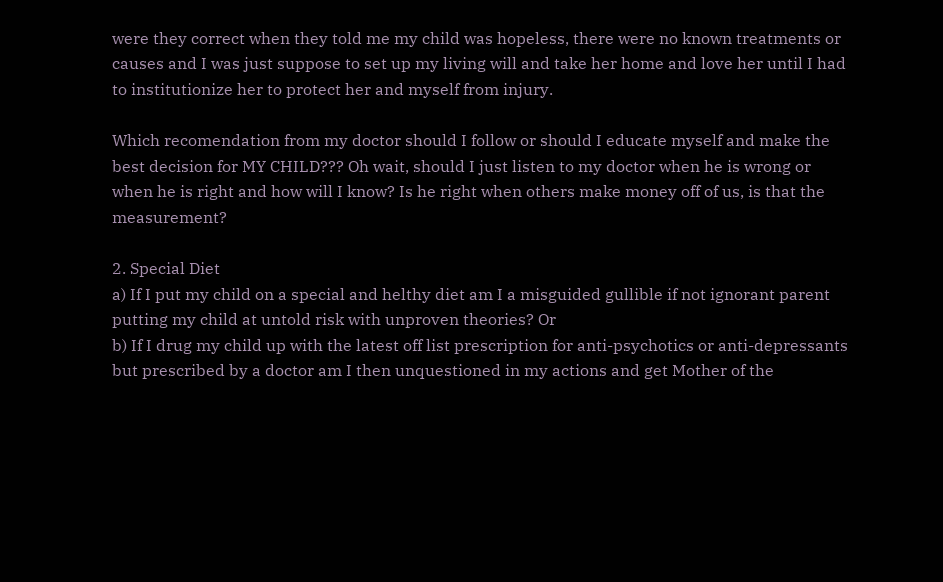were they correct when they told me my child was hopeless, there were no known treatments or causes and I was just suppose to set up my living will and take her home and love her until I had to institutionize her to protect her and myself from injury.

Which recomendation from my doctor should I follow or should I educate myself and make the best decision for MY CHILD??? Oh wait, should I just listen to my doctor when he is wrong or when he is right and how will I know? Is he right when others make money off of us, is that the measurement?

2. Special Diet
a) If I put my child on a special and helthy diet am I a misguided gullible if not ignorant parent putting my child at untold risk with unproven theories? Or
b) If I drug my child up with the latest off list prescription for anti-psychotics or anti-depressants but prescribed by a doctor am I then unquestioned in my actions and get Mother of the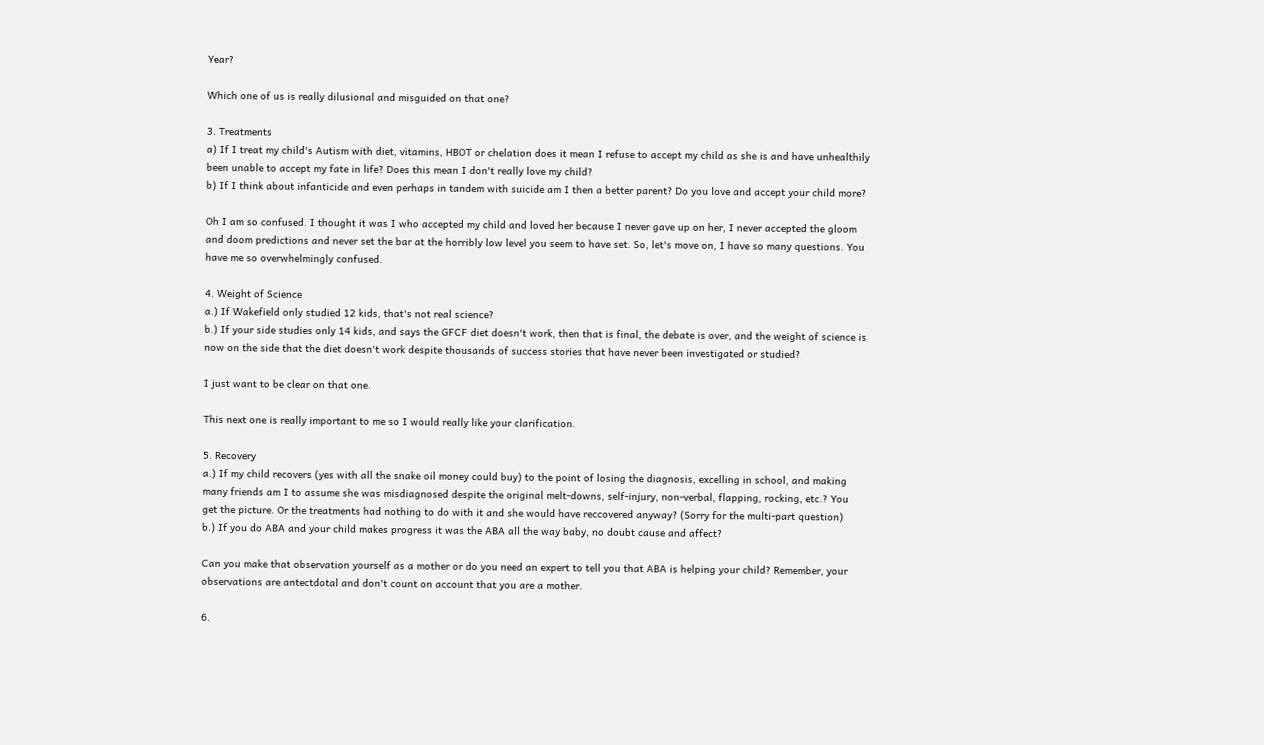Year?

Which one of us is really dilusional and misguided on that one?

3. Treatments
a) If I treat my child's Autism with diet, vitamins, HBOT or chelation does it mean I refuse to accept my child as she is and have unhealthily been unable to accept my fate in life? Does this mean I don't really love my child?
b) If I think about infanticide and even perhaps in tandem with suicide am I then a better parent? Do you love and accept your child more?

Oh I am so confused. I thought it was I who accepted my child and loved her because I never gave up on her, I never accepted the gloom and doom predictions and never set the bar at the horribly low level you seem to have set. So, let's move on, I have so many questions. You have me so overwhelmingly confused.

4. Weight of Science
a.) If Wakefield only studied 12 kids, that's not real science?
b.) If your side studies only 14 kids, and says the GFCF diet doesn't work, then that is final, the debate is over, and the weight of science is now on the side that the diet doesn't work despite thousands of success stories that have never been investigated or studied?

I just want to be clear on that one.

This next one is really important to me so I would really like your clarification.

5. Recovery
a.) If my child recovers (yes with all the snake oil money could buy) to the point of losing the diagnosis, excelling in school, and making many friends am I to assume she was misdiagnosed despite the original melt-downs, self-injury, non-verbal, flapping, rocking, etc.? You get the picture. Or the treatments had nothing to do with it and she would have reccovered anyway? (Sorry for the multi-part question)
b.) If you do ABA and your child makes progress it was the ABA all the way baby, no doubt cause and affect?

Can you make that observation yourself as a mother or do you need an expert to tell you that ABA is helping your child? Remember, your observations are antectdotal and don't count on account that you are a mother.

6.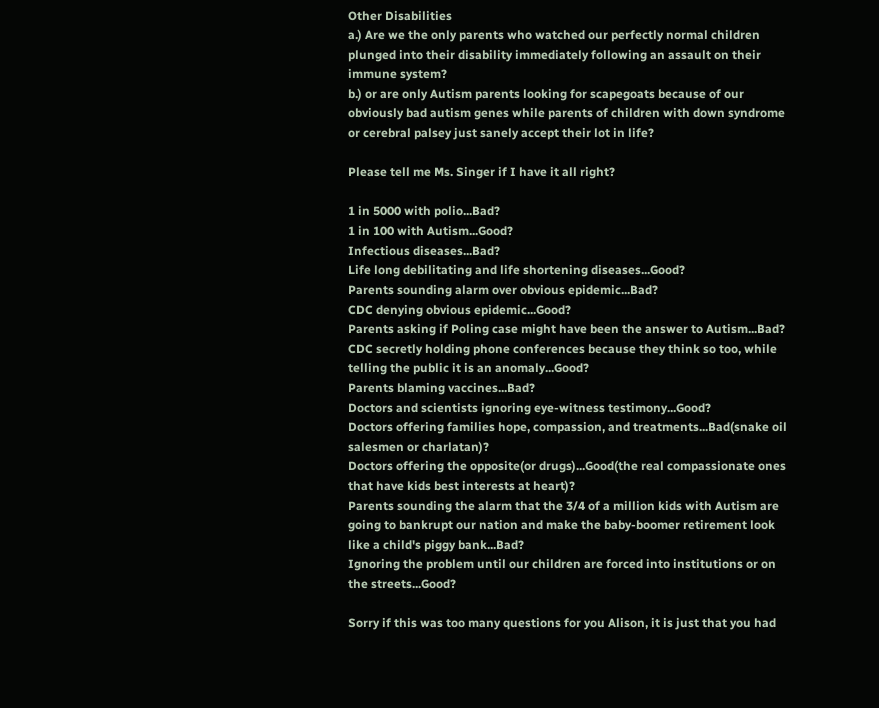Other Disabilities
a.) Are we the only parents who watched our perfectly normal children plunged into their disability immediately following an assault on their immune system?
b.) or are only Autism parents looking for scapegoats because of our obviously bad autism genes while parents of children with down syndrome or cerebral palsey just sanely accept their lot in life?

Please tell me Ms. Singer if I have it all right?

1 in 5000 with polio...Bad?
1 in 100 with Autism...Good?
Infectious diseases...Bad?
Life long debilitating and life shortening diseases...Good?
Parents sounding alarm over obvious epidemic...Bad?
CDC denying obvious epidemic...Good?
Parents asking if Poling case might have been the answer to Autism...Bad?
CDC secretly holding phone conferences because they think so too, while telling the public it is an anomaly...Good?
Parents blaming vaccines...Bad?
Doctors and scientists ignoring eye-witness testimony...Good?
Doctors offering families hope, compassion, and treatments...Bad(snake oil salesmen or charlatan)?
Doctors offering the opposite(or drugs)...Good(the real compassionate ones that have kids best interests at heart)?
Parents sounding the alarm that the 3/4 of a million kids with Autism are going to bankrupt our nation and make the baby-boomer retirement look like a child's piggy bank...Bad?
Ignoring the problem until our children are forced into institutions or on the streets...Good?

Sorry if this was too many questions for you Alison, it is just that you had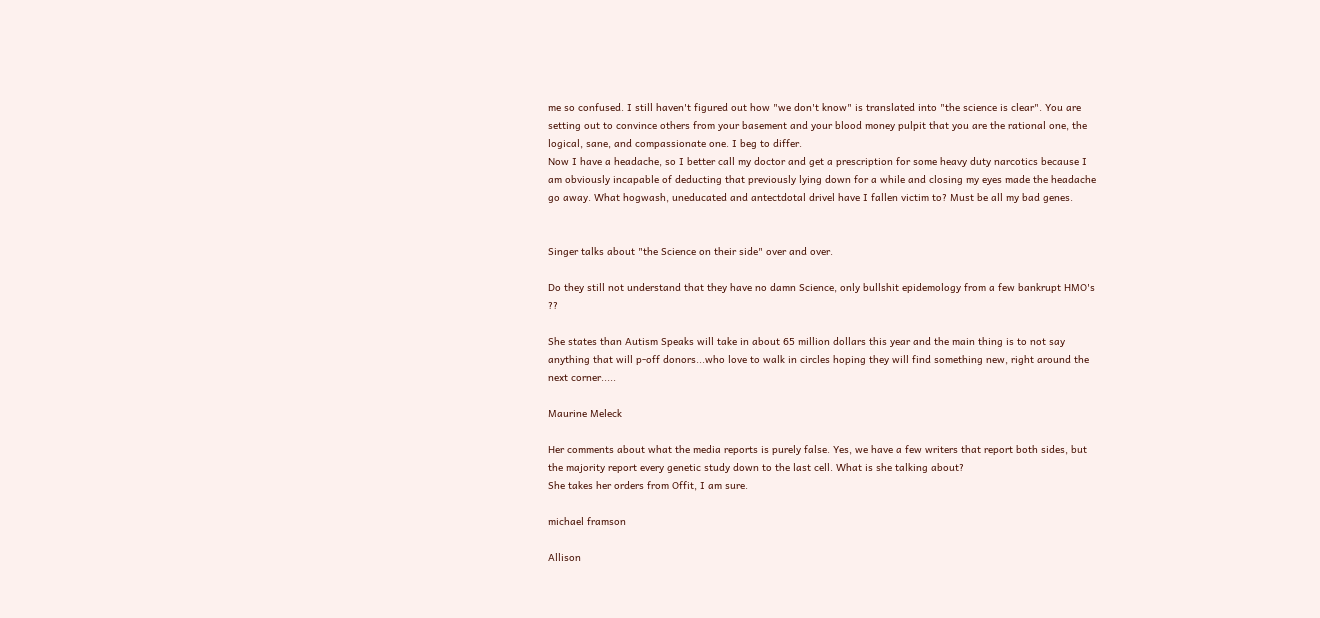me so confused. I still haven't figured out how "we don't know" is translated into "the science is clear". You are setting out to convince others from your basement and your blood money pulpit that you are the rational one, the logical, sane, and compassionate one. I beg to differ.
Now I have a headache, so I better call my doctor and get a prescription for some heavy duty narcotics because I am obviously incapable of deducting that previously lying down for a while and closing my eyes made the headache go away. What hogwash, uneducated and antectdotal drivel have I fallen victim to? Must be all my bad genes.


Singer talks about "the Science on their side" over and over.

Do they still not understand that they have no damn Science, only bullshit epidemology from a few bankrupt HMO's ??

She states than Autism Speaks will take in about 65 million dollars this year and the main thing is to not say anything that will p-off donors...who love to walk in circles hoping they will find something new, right around the next corner.....

Maurine Meleck

Her comments about what the media reports is purely false. Yes, we have a few writers that report both sides, but the majority report every genetic study down to the last cell. What is she talking about?
She takes her orders from Offit, I am sure.

michael framson

Allison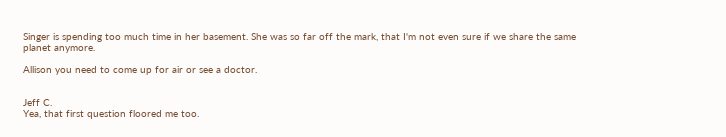Singer is spending too much time in her basement. She was so far off the mark, that I'm not even sure if we share the same planet anymore.

Allison you need to come up for air or see a doctor.


Jeff C.
Yea, that first question floored me too.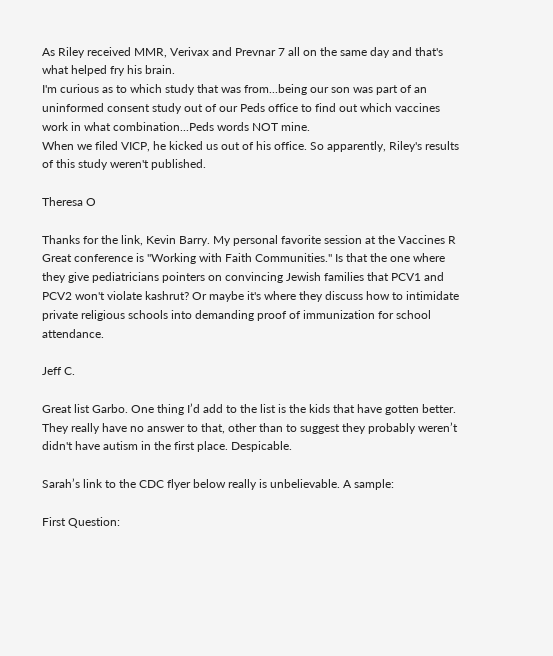As Riley received MMR, Verivax and Prevnar 7 all on the same day and that's what helped fry his brain.
I'm curious as to which study that was from...being our son was part of an uninformed consent study out of our Peds office to find out which vaccines work in what combination...Peds words NOT mine.
When we filed VICP, he kicked us out of his office. So apparently, Riley's results of this study weren't published.

Theresa O

Thanks for the link, Kevin Barry. My personal favorite session at the Vaccines R Great conference is "Working with Faith Communities." Is that the one where they give pediatricians pointers on convincing Jewish families that PCV1 and PCV2 won't violate kashrut? Or maybe it's where they discuss how to intimidate private religious schools into demanding proof of immunization for school attendance.

Jeff C.

Great list Garbo. One thing I’d add to the list is the kids that have gotten better. They really have no answer to that, other than to suggest they probably weren’t didn't have autism in the first place. Despicable.

Sarah’s link to the CDC flyer below really is unbelievable. A sample:

First Question: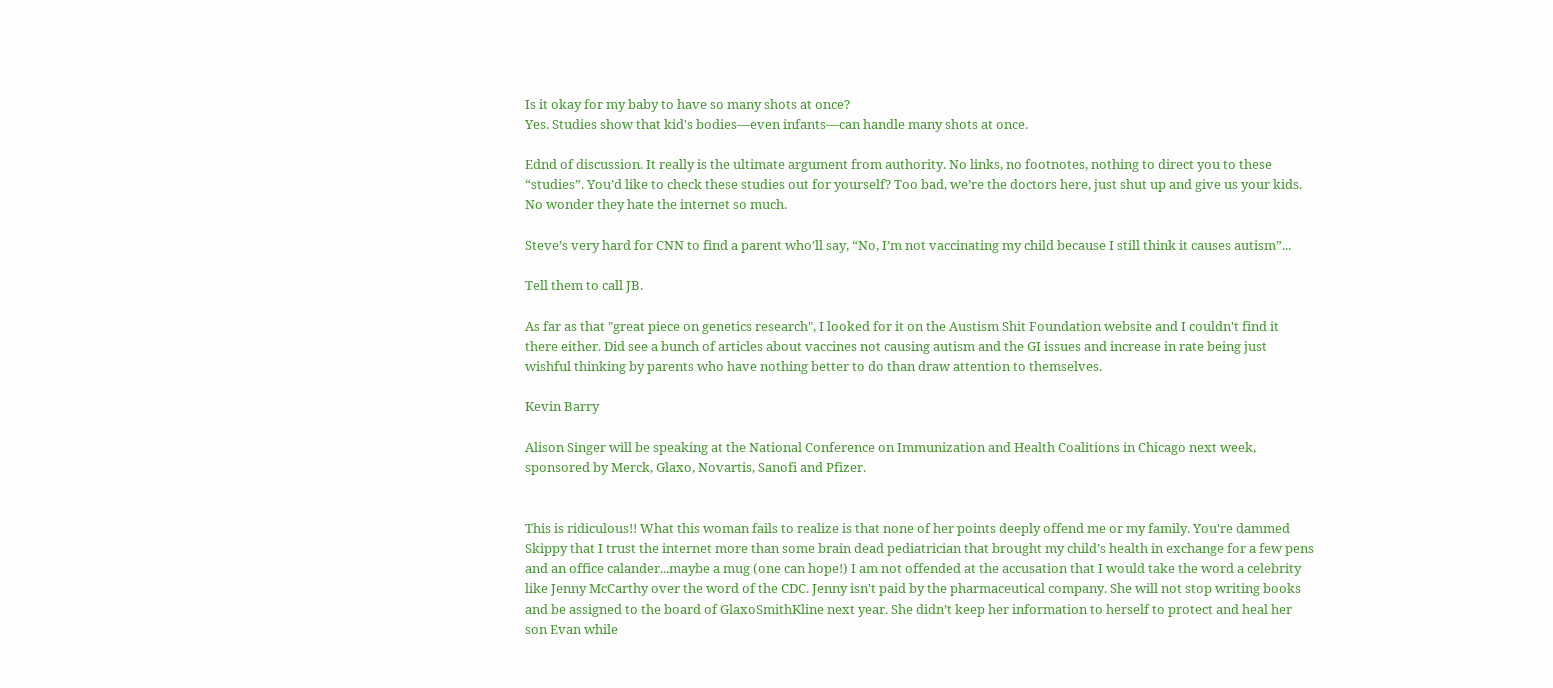Is it okay for my baby to have so many shots at once?
Yes. Studies show that kid's bodies—even infants—can handle many shots at once.

Ednd of discussion. It really is the ultimate argument from authority. No links, no footnotes, nothing to direct you to these “studies”. You’d like to check these studies out for yourself? Too bad, we’re the doctors here, just shut up and give us your kids. No wonder they hate the internet so much.

Steve’s very hard for CNN to find a parent who’ll say, “No, I’m not vaccinating my child because I still think it causes autism”...

Tell them to call JB.

As far as that "great piece on genetics research", I looked for it on the Austism Shit Foundation website and I couldn't find it there either. Did see a bunch of articles about vaccines not causing autism and the GI issues and increase in rate being just wishful thinking by parents who have nothing better to do than draw attention to themselves.

Kevin Barry

Alison Singer will be speaking at the National Conference on Immunization and Health Coalitions in Chicago next week, sponsored by Merck, Glaxo, Novartis, Sanofi and Pfizer.


This is ridiculous!! What this woman fails to realize is that none of her points deeply offend me or my family. You're dammed Skippy that I trust the internet more than some brain dead pediatrician that brought my child’s health in exchange for a few pens and an office calander...maybe a mug (one can hope!) I am not offended at the accusation that I would take the word a celebrity like Jenny McCarthy over the word of the CDC. Jenny isn't paid by the pharmaceutical company. She will not stop writing books and be assigned to the board of GlaxoSmithKline next year. She didn’t keep her information to herself to protect and heal her son Evan while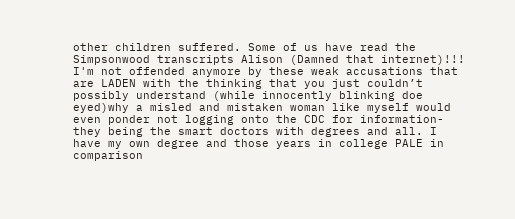other children suffered. Some of us have read the Simpsonwood transcripts Alison (Damned that internet)!!! I'm not offended anymore by these weak accusations that are LADEN with the thinking that you just couldn’t possibly understand (while innocently blinking doe eyed)why a misled and mistaken woman like myself would even ponder not logging onto the CDC for information-they being the smart doctors with degrees and all. I have my own degree and those years in college PALE in comparison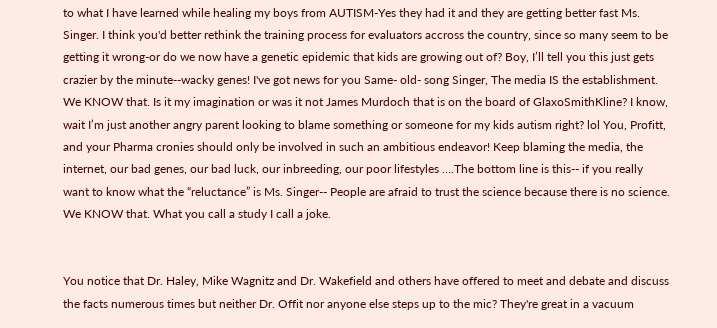to what I have learned while healing my boys from AUTISM-Yes they had it and they are getting better fast Ms. Singer. I think you'd better rethink the training process for evaluators accross the country, since so many seem to be getting it wrong-or do we now have a genetic epidemic that kids are growing out of? Boy, I’ll tell you this just gets crazier by the minute--wacky genes! I've got news for you Same- old- song Singer, The media IS the establishment. We KNOW that. Is it my imagination or was it not James Murdoch that is on the board of GlaxoSmithKline? I know, wait I’m just another angry parent looking to blame something or someone for my kids autism right? lol You, Profitt, and your Pharma cronies should only be involved in such an ambitious endeavor! Keep blaming the media, the internet, our bad genes, our bad luck, our inbreeding, our poor lifestyles ….The bottom line is this-- if you really want to know what the “reluctance” is Ms. Singer-- People are afraid to trust the science because there is no science. We KNOW that. What you call a study I call a joke.


You notice that Dr. Haley, Mike Wagnitz and Dr. Wakefield and others have offered to meet and debate and discuss the facts numerous times but neither Dr. Offit nor anyone else steps up to the mic? They're great in a vacuum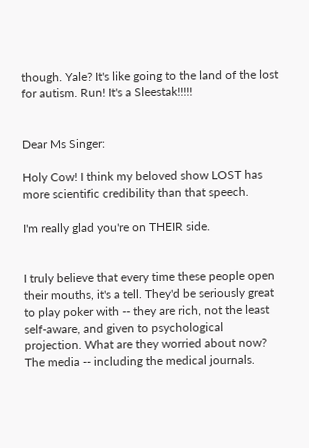though. Yale? It's like going to the land of the lost for autism. Run! It's a Sleestak!!!!!


Dear Ms Singer:

Holy Cow! I think my beloved show LOST has more scientific credibility than that speech.

I'm really glad you're on THEIR side.


I truly believe that every time these people open their mouths, it's a tell. They'd be seriously great to play poker with -- they are rich, not the least self-aware, and given to psychological projection. What are they worried about now? The media -- including the medical journals.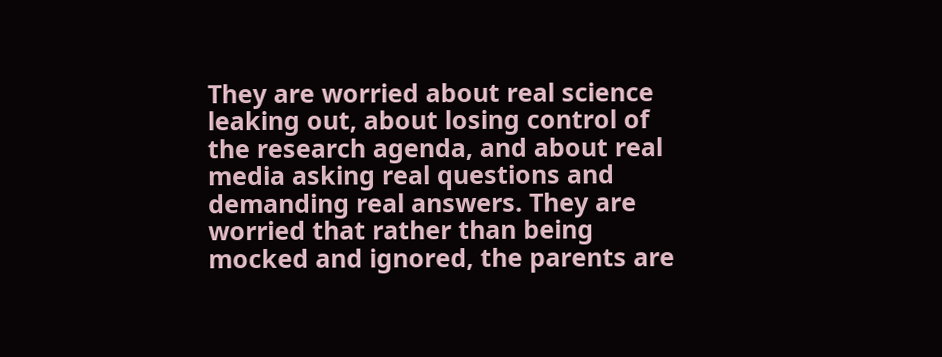They are worried about real science leaking out, about losing control of the research agenda, and about real media asking real questions and demanding real answers. They are worried that rather than being mocked and ignored, the parents are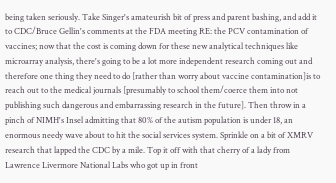being taken seriously. Take Singer's amateurish bit of press and parent bashing, and add it to CDC/Bruce Gellin's comments at the FDA meeting RE: the PCV contamination of vaccines; now that the cost is coming down for these new analytical techniques like microarray analysis, there's going to be a lot more independent research coming out and therefore one thing they need to do [rather than worry about vaccine contamination]is to reach out to the medical journals [presumably to school them/coerce them into not publishing such dangerous and embarrassing research in the future]. Then throw in a pinch of NIMH's Insel admitting that 80% of the autism population is under 18, an enormous needy wave about to hit the social services system. Sprinkle on a bit of XMRV research that lapped the CDC by a mile. Top it off with that cherry of a lady from Lawrence Livermore National Labs who got up in front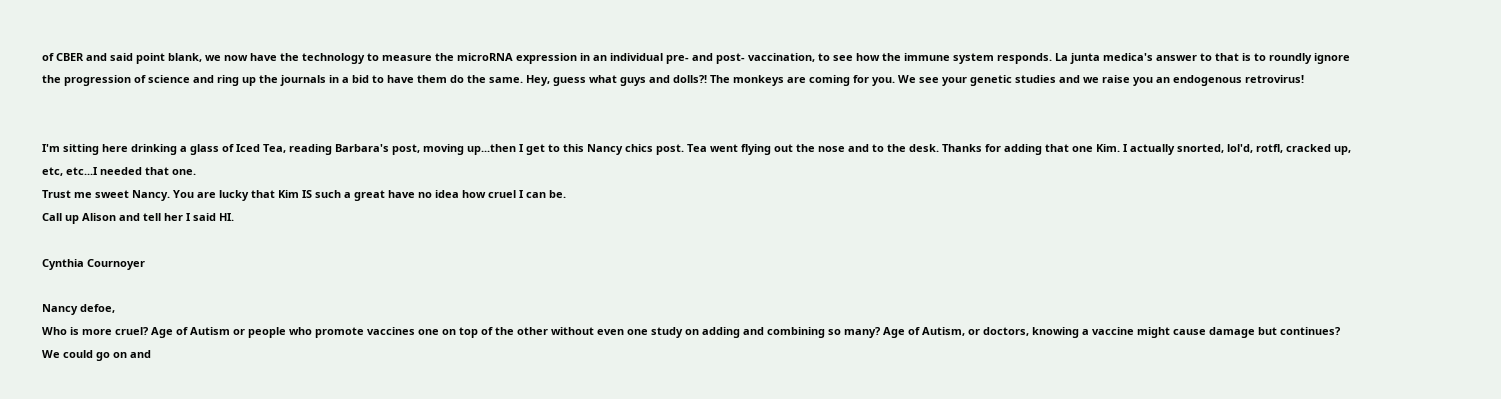of CBER and said point blank, we now have the technology to measure the microRNA expression in an individual pre- and post- vaccination, to see how the immune system responds. La junta medica's answer to that is to roundly ignore the progression of science and ring up the journals in a bid to have them do the same. Hey, guess what guys and dolls?! The monkeys are coming for you. We see your genetic studies and we raise you an endogenous retrovirus!


I'm sitting here drinking a glass of Iced Tea, reading Barbara's post, moving up...then I get to this Nancy chics post. Tea went flying out the nose and to the desk. Thanks for adding that one Kim. I actually snorted, lol'd, rotfl, cracked up, etc, etc...I needed that one.
Trust me sweet Nancy. You are lucky that Kim IS such a great have no idea how cruel I can be.
Call up Alison and tell her I said HI.

Cynthia Cournoyer

Nancy defoe,
Who is more cruel? Age of Autism or people who promote vaccines one on top of the other without even one study on adding and combining so many? Age of Autism, or doctors, knowing a vaccine might cause damage but continues? We could go on and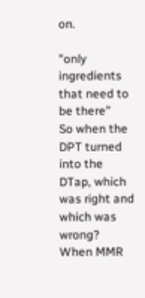on.

"only ingredients that need to be there"
So when the DPT turned into the DTap, which was right and which was wrong? When MMR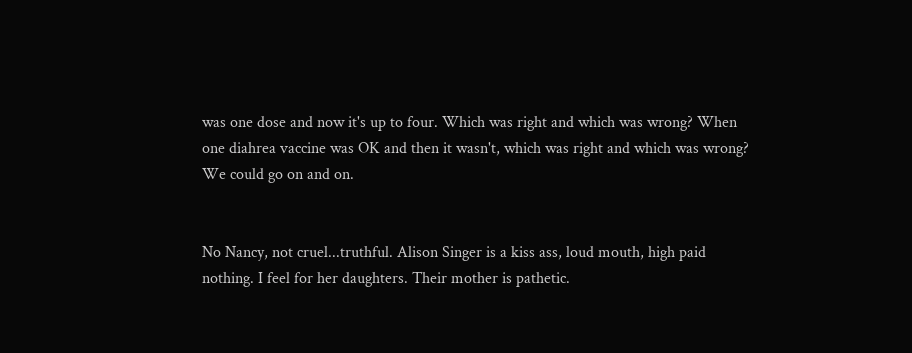was one dose and now it's up to four. Which was right and which was wrong? When one diahrea vaccine was OK and then it wasn't, which was right and which was wrong? We could go on and on.


No Nancy, not cruel...truthful. Alison Singer is a kiss ass, loud mouth, high paid nothing. I feel for her daughters. Their mother is pathetic.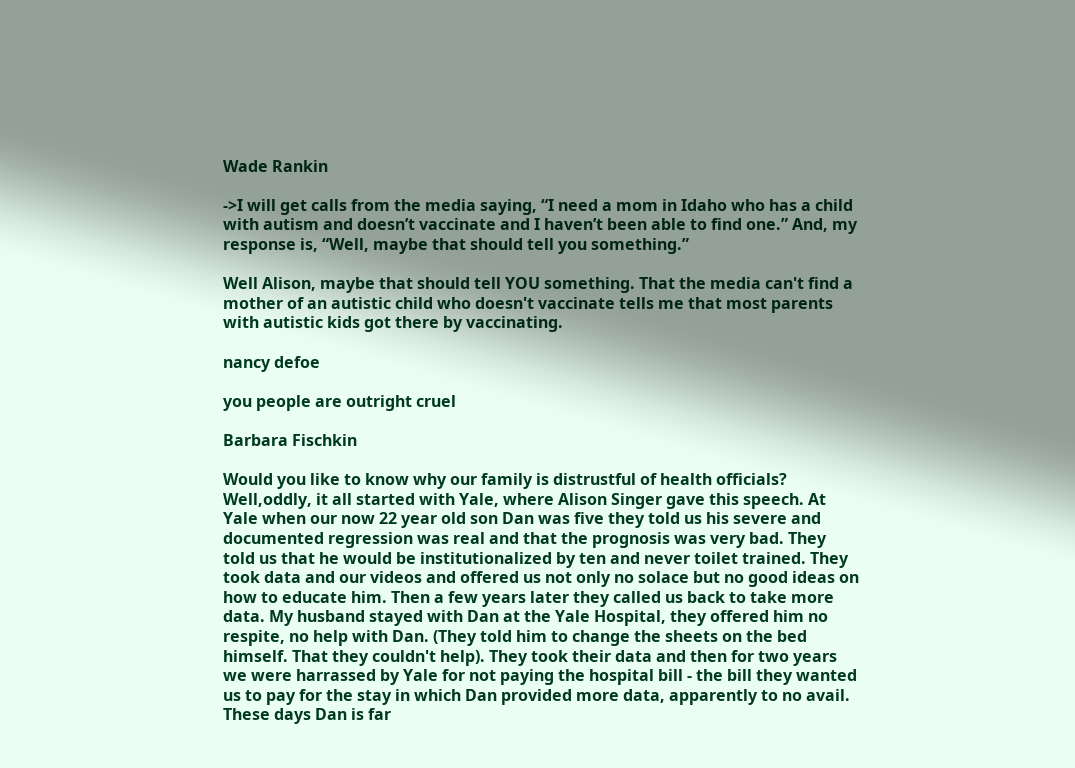Wade Rankin

->I will get calls from the media saying, “I need a mom in Idaho who has a child with autism and doesn’t vaccinate and I haven’t been able to find one.” And, my response is, “Well, maybe that should tell you something.”

Well Alison, maybe that should tell YOU something. That the media can't find a mother of an autistic child who doesn't vaccinate tells me that most parents with autistic kids got there by vaccinating.

nancy defoe

you people are outright cruel

Barbara Fischkin

Would you like to know why our family is distrustful of health officials? Well,oddly, it all started with Yale, where Alison Singer gave this speech. At Yale when our now 22 year old son Dan was five they told us his severe and documented regression was real and that the prognosis was very bad. They told us that he would be institutionalized by ten and never toilet trained. They took data and our videos and offered us not only no solace but no good ideas on how to educate him. Then a few years later they called us back to take more data. My husband stayed with Dan at the Yale Hospital, they offered him no respite, no help with Dan. (They told him to change the sheets on the bed himself. That they couldn't help). They took their data and then for two years we were harrassed by Yale for not paying the hospital bill - the bill they wanted us to pay for the stay in which Dan provided more data, apparently to no avail. These days Dan is far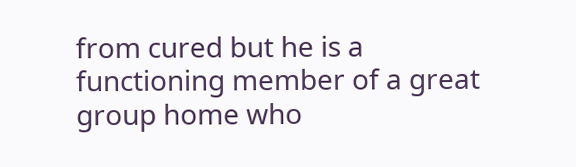from cured but he is a functioning member of a great group home who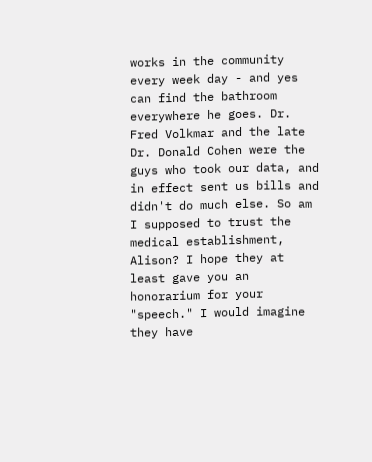works in the community every week day - and yes can find the bathroom everywhere he goes. Dr. Fred Volkmar and the late Dr. Donald Cohen were the guys who took our data, and in effect sent us bills and didn't do much else. So am I supposed to trust the medical establishment, Alison? I hope they at least gave you an honorarium for your "speech." I would imagine they have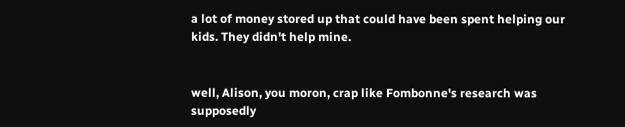a lot of money stored up that could have been spent helping our kids. They didn't help mine.


well, Alison, you moron, crap like Fombonne's research was supposedly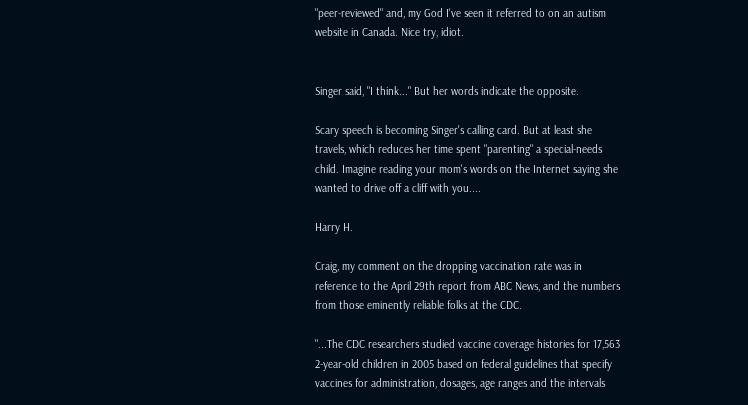"peer-reviewed" and, my God I've seen it referred to on an autism website in Canada. Nice try, idiot.


Singer said, "I think..." But her words indicate the opposite.

Scary speech is becoming Singer's calling card. But at least she travels, which reduces her time spent "parenting" a special-needs child. Imagine reading your mom's words on the Internet saying she wanted to drive off a cliff with you....

Harry H.

Craig, my comment on the dropping vaccination rate was in reference to the April 29th report from ABC News, and the numbers from those eminently reliable folks at the CDC.

"...The CDC researchers studied vaccine coverage histories for 17,563 2-year-old children in 2005 based on federal guidelines that specify vaccines for administration, dosages, age ranges and the intervals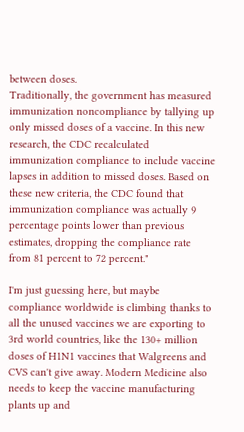between doses.
Traditionally, the government has measured immunization noncompliance by tallying up only missed doses of a vaccine. In this new research, the CDC recalculated immunization compliance to include vaccine lapses in addition to missed doses. Based on these new criteria, the CDC found that immunization compliance was actually 9 percentage points lower than previous estimates, dropping the compliance rate from 81 percent to 72 percent."

I'm just guessing here, but maybe compliance worldwide is climbing thanks to all the unused vaccines we are exporting to 3rd world countries, like the 130+ million doses of H1N1 vaccines that Walgreens and CVS can't give away. Modern Medicine also needs to keep the vaccine manufacturing plants up and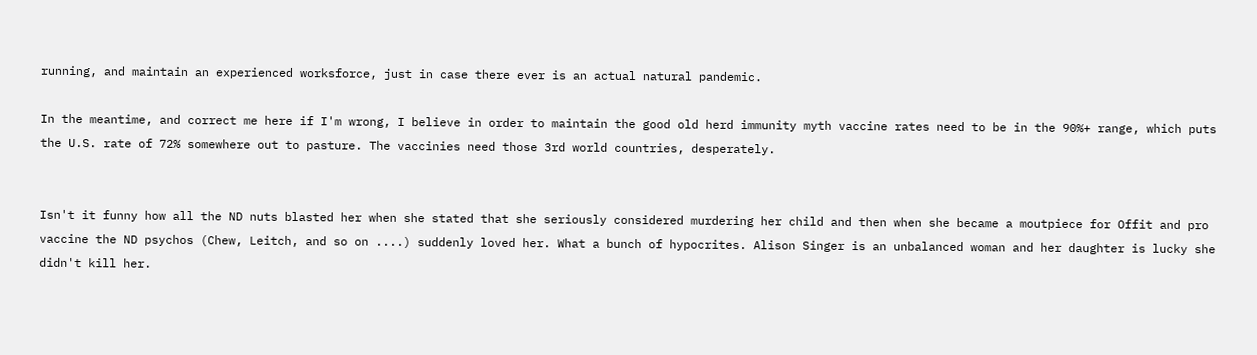running, and maintain an experienced worksforce, just in case there ever is an actual natural pandemic.

In the meantime, and correct me here if I'm wrong, I believe in order to maintain the good old herd immunity myth vaccine rates need to be in the 90%+ range, which puts the U.S. rate of 72% somewhere out to pasture. The vaccinies need those 3rd world countries, desperately.


Isn't it funny how all the ND nuts blasted her when she stated that she seriously considered murdering her child and then when she became a moutpiece for Offit and pro vaccine the ND psychos (Chew, Leitch, and so on ....) suddenly loved her. What a bunch of hypocrites. Alison Singer is an unbalanced woman and her daughter is lucky she didn't kill her.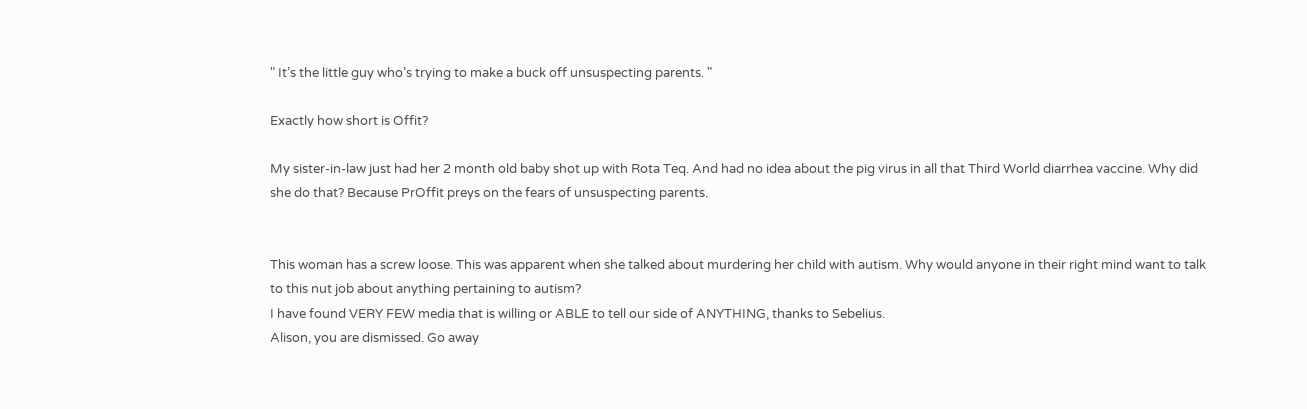" It’s the little guy who’s trying to make a buck off unsuspecting parents. "

Exactly how short is Offit?

My sister-in-law just had her 2 month old baby shot up with Rota Teq. And had no idea about the pig virus in all that Third World diarrhea vaccine. Why did she do that? Because PrOffit preys on the fears of unsuspecting parents.


This woman has a screw loose. This was apparent when she talked about murdering her child with autism. Why would anyone in their right mind want to talk to this nut job about anything pertaining to autism?
I have found VERY FEW media that is willing or ABLE to tell our side of ANYTHING, thanks to Sebelius.
Alison, you are dismissed. Go away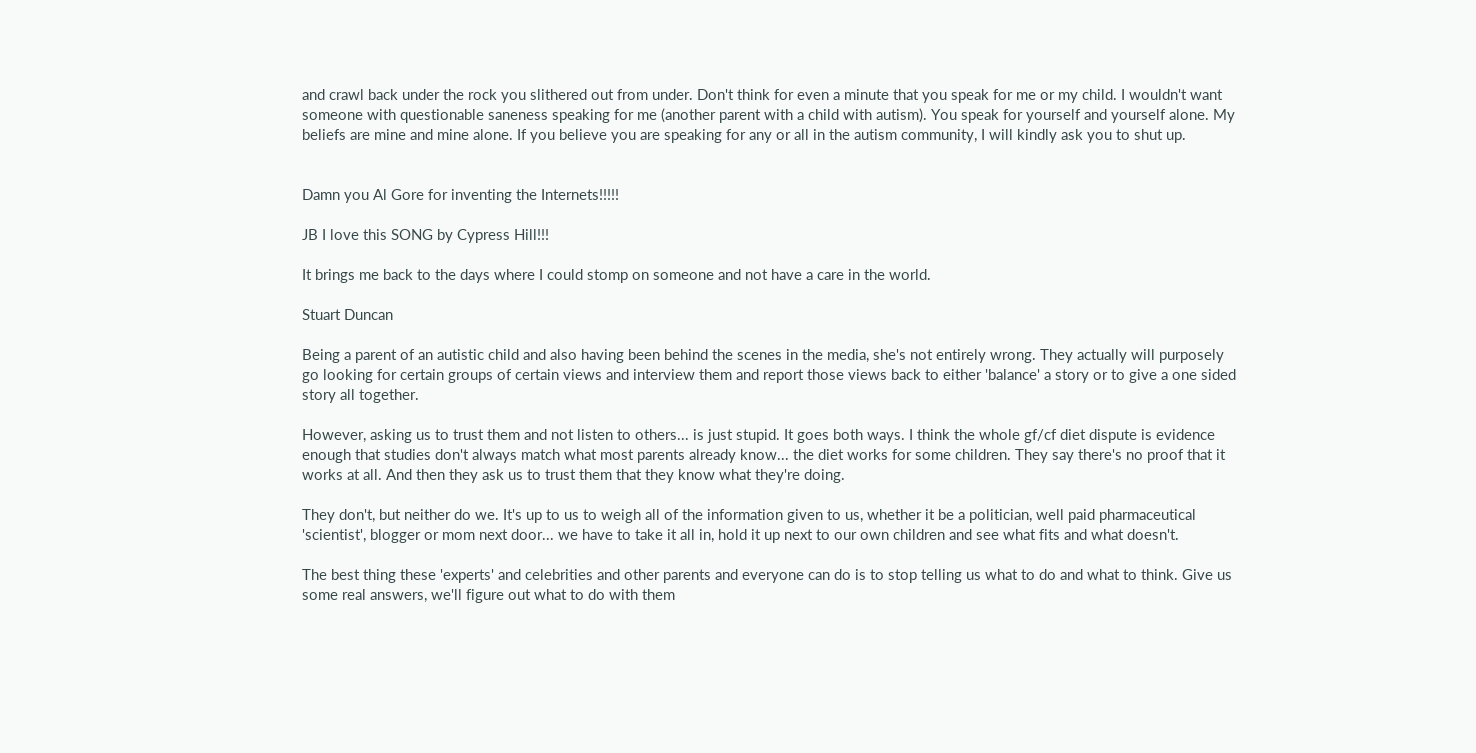and crawl back under the rock you slithered out from under. Don't think for even a minute that you speak for me or my child. I wouldn't want someone with questionable saneness speaking for me (another parent with a child with autism). You speak for yourself and yourself alone. My beliefs are mine and mine alone. If you believe you are speaking for any or all in the autism community, I will kindly ask you to shut up.


Damn you Al Gore for inventing the Internets!!!!!

JB I love this SONG by Cypress Hill!!!

It brings me back to the days where I could stomp on someone and not have a care in the world.

Stuart Duncan

Being a parent of an autistic child and also having been behind the scenes in the media, she's not entirely wrong. They actually will purposely go looking for certain groups of certain views and interview them and report those views back to either 'balance' a story or to give a one sided story all together.

However, asking us to trust them and not listen to others... is just stupid. It goes both ways. I think the whole gf/cf diet dispute is evidence enough that studies don't always match what most parents already know... the diet works for some children. They say there's no proof that it works at all. And then they ask us to trust them that they know what they're doing.

They don't, but neither do we. It's up to us to weigh all of the information given to us, whether it be a politician, well paid pharmaceutical 'scientist', blogger or mom next door... we have to take it all in, hold it up next to our own children and see what fits and what doesn't.

The best thing these 'experts' and celebrities and other parents and everyone can do is to stop telling us what to do and what to think. Give us some real answers, we'll figure out what to do with them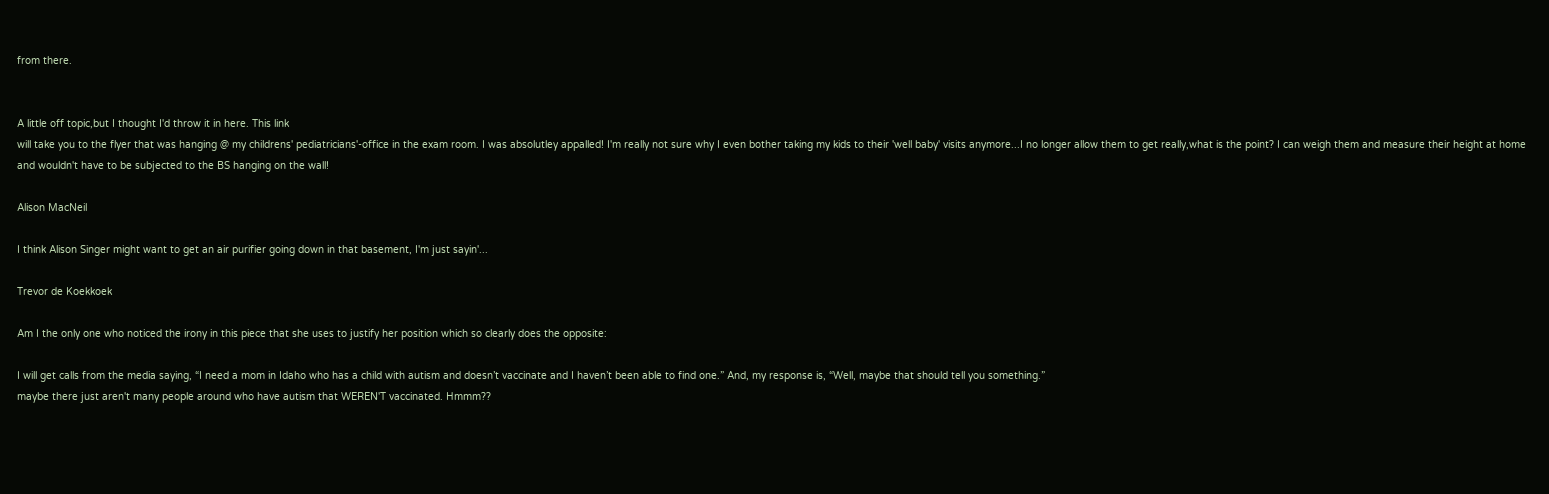from there.


A little off topic,but I thought I'd throw it in here. This link
will take you to the flyer that was hanging @ my childrens' pediatricians'-office in the exam room. I was absolutley appalled! I'm really not sure why I even bother taking my kids to their 'well baby' visits anymore...I no longer allow them to get really,what is the point? I can weigh them and measure their height at home and wouldn't have to be subjected to the BS hanging on the wall!

Alison MacNeil

I think Alison Singer might want to get an air purifier going down in that basement, I'm just sayin'...

Trevor de Koekkoek

Am I the only one who noticed the irony in this piece that she uses to justify her position which so clearly does the opposite:

I will get calls from the media saying, “I need a mom in Idaho who has a child with autism and doesn’t vaccinate and I haven’t been able to find one.” And, my response is, “Well, maybe that should tell you something.”
maybe there just aren't many people around who have autism that WEREN'T vaccinated. Hmmm??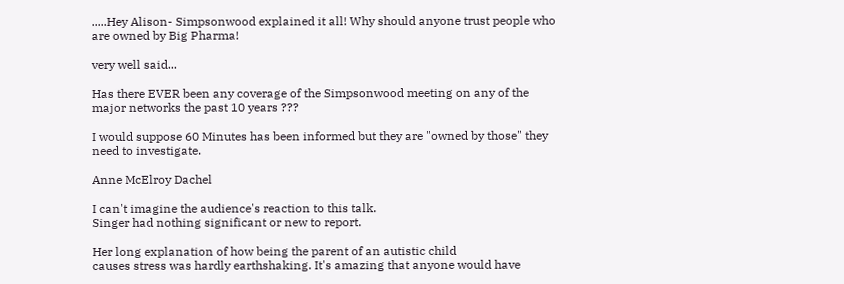.....Hey Alison- Simpsonwood explained it all! Why should anyone trust people who are owned by Big Pharma!

very well said...

Has there EVER been any coverage of the Simpsonwood meeting on any of the major networks the past 10 years ???

I would suppose 60 Minutes has been informed but they are "owned by those" they need to investigate.

Anne McElroy Dachel

I can't imagine the audience's reaction to this talk.
Singer had nothing significant or new to report.

Her long explanation of how being the parent of an autistic child
causes stress was hardly earthshaking. It's amazing that anyone would have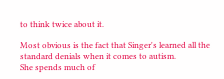to think twice about it.

Most obvious is the fact that Singer's learned all the standard denials when it comes to autism.
She spends much of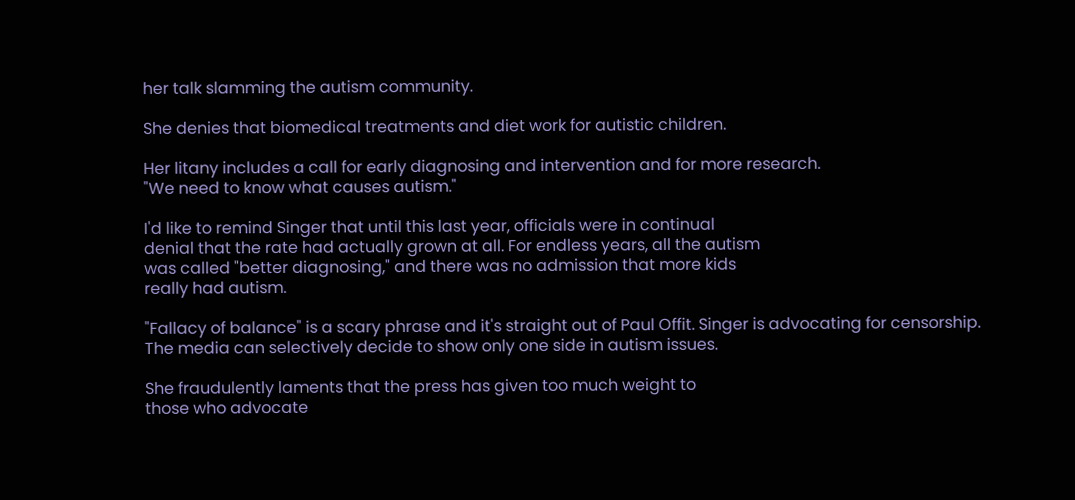her talk slamming the autism community.

She denies that biomedical treatments and diet work for autistic children.

Her litany includes a call for early diagnosing and intervention and for more research.
"We need to know what causes autism."

I'd like to remind Singer that until this last year, officials were in continual
denial that the rate had actually grown at all. For endless years, all the autism
was called "better diagnosing," and there was no admission that more kids
really had autism.

"Fallacy of balance" is a scary phrase and it's straight out of Paul Offit. Singer is advocating for censorship.
The media can selectively decide to show only one side in autism issues.

She fraudulently laments that the press has given too much weight to
those who advocate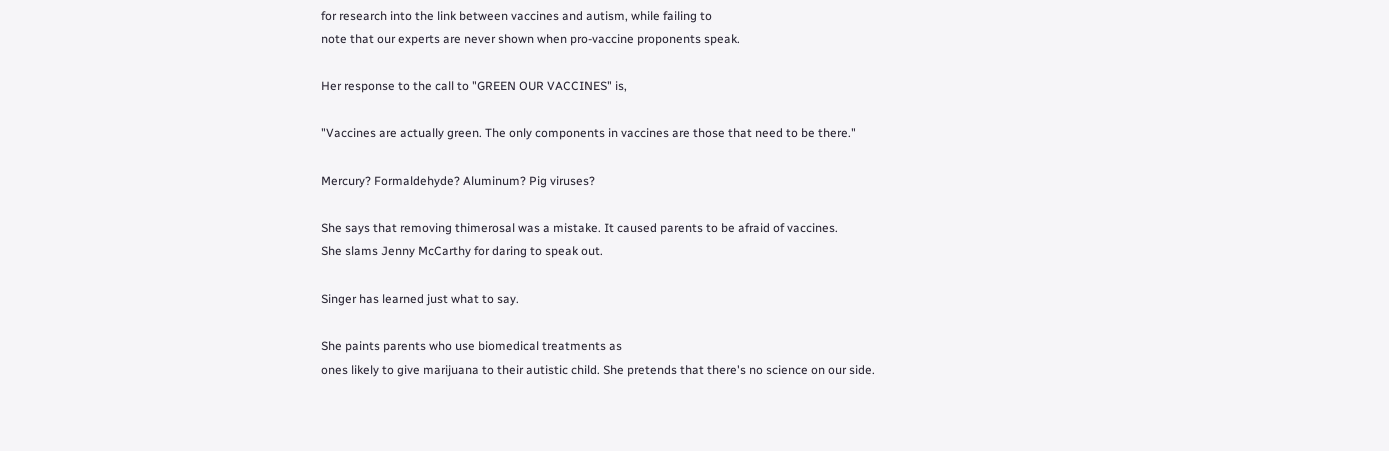for research into the link between vaccines and autism, while failing to
note that our experts are never shown when pro-vaccine proponents speak.

Her response to the call to "GREEN OUR VACCINES" is,

"Vaccines are actually green. The only components in vaccines are those that need to be there."

Mercury? Formaldehyde? Aluminum? Pig viruses?

She says that removing thimerosal was a mistake. It caused parents to be afraid of vaccines.
She slams Jenny McCarthy for daring to speak out.

Singer has learned just what to say.

She paints parents who use biomedical treatments as
ones likely to give marijuana to their autistic child. She pretends that there's no science on our side.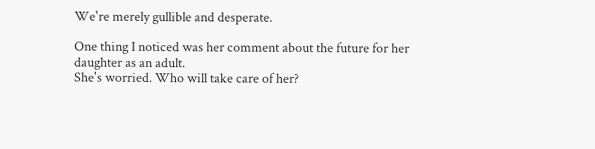We're merely gullible and desperate.

One thing I noticed was her comment about the future for her daughter as an adult.
She's worried. Who will take care of her?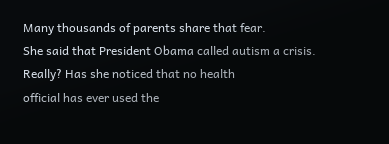Many thousands of parents share that fear.
She said that President Obama called autism a crisis. Really? Has she noticed that no health
official has ever used the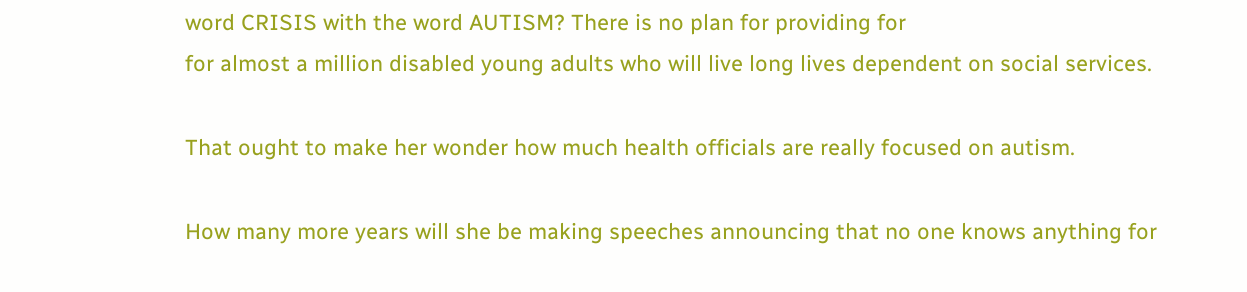word CRISIS with the word AUTISM? There is no plan for providing for
for almost a million disabled young adults who will live long lives dependent on social services.

That ought to make her wonder how much health officials are really focused on autism.

How many more years will she be making speeches announcing that no one knows anything for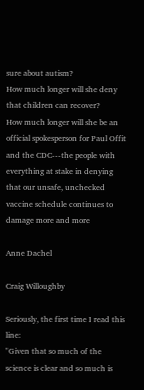sure about autism?
How much longer will she deny that children can recover?
How much longer will she be an official spokesperson for Paul Offit and the CDC---the people with
everything at stake in denying that our unsafe, unchecked vaccine schedule continues to damage more and more

Anne Dachel

Craig Willoughby

Seriously, the first time I read this line:
"Given that so much of the science is clear and so much is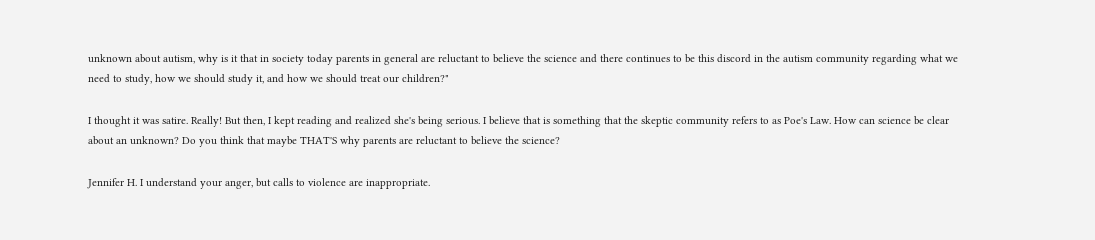unknown about autism, why is it that in society today parents in general are reluctant to believe the science and there continues to be this discord in the autism community regarding what we need to study, how we should study it, and how we should treat our children?"

I thought it was satire. Really! But then, I kept reading and realized she's being serious. I believe that is something that the skeptic community refers to as Poe's Law. How can science be clear about an unknown? Do you think that maybe THAT'S why parents are reluctant to believe the science?

Jennifer H. I understand your anger, but calls to violence are inappropriate.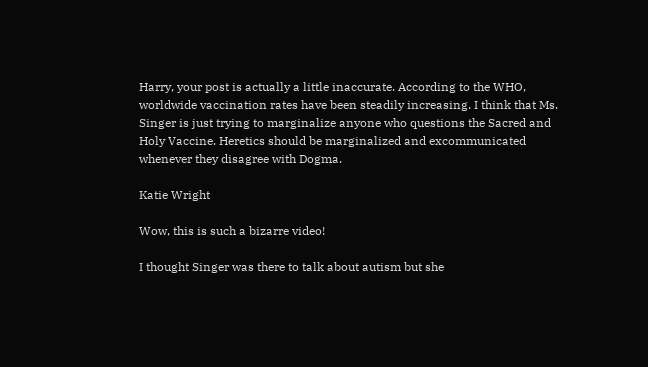Harry, your post is actually a little inaccurate. According to the WHO, worldwide vaccination rates have been steadily increasing. I think that Ms. Singer is just trying to marginalize anyone who questions the Sacred and Holy Vaccine. Heretics should be marginalized and excommunicated whenever they disagree with Dogma.

Katie Wright

Wow, this is such a bizarre video!

I thought Singer was there to talk about autism but she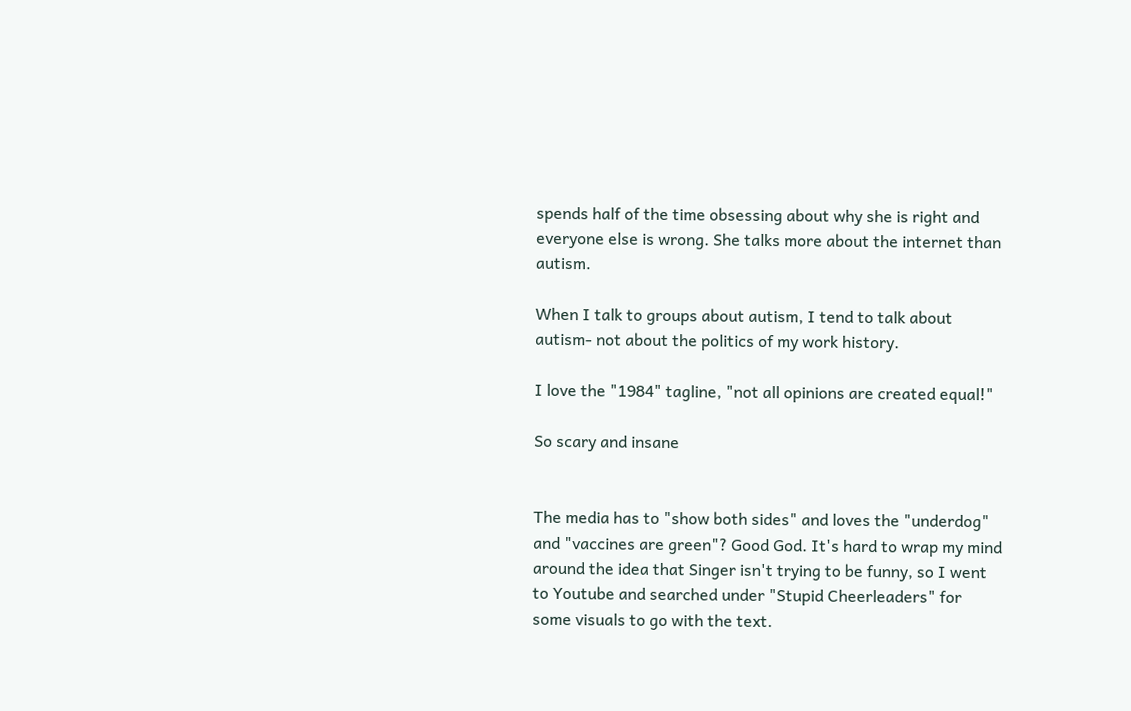spends half of the time obsessing about why she is right and everyone else is wrong. She talks more about the internet than autism.

When I talk to groups about autism, I tend to talk about autism- not about the politics of my work history.

I love the "1984" tagline, "not all opinions are created equal!"

So scary and insane


The media has to "show both sides" and loves the "underdog" and "vaccines are green"? Good God. It's hard to wrap my mind around the idea that Singer isn't trying to be funny, so I went to Youtube and searched under "Stupid Cheerleaders" for some visuals to go with the text.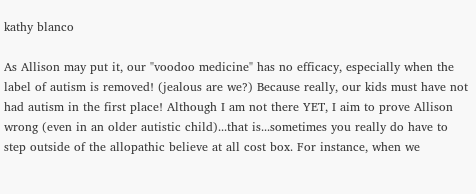kathy blanco

As Allison may put it, our "voodoo medicine" has no efficacy, especially when the label of autism is removed! (jealous are we?) Because really, our kids must have not had autism in the first place! Although I am not there YET, I aim to prove Allison wrong (even in an older autistic child)...that is...sometimes you really do have to step outside of the allopathic believe at all cost box. For instance, when we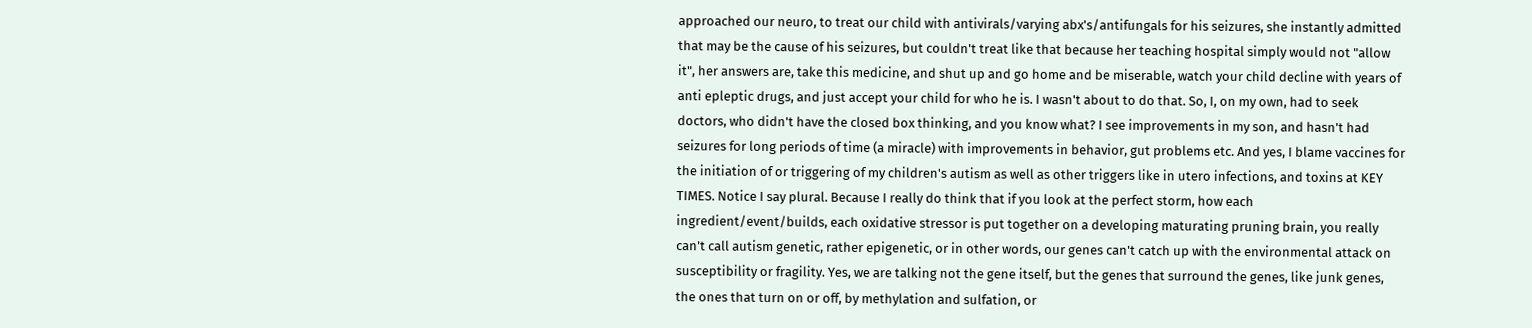approached our neuro, to treat our child with antivirals/varying abx's/antifungals for his seizures, she instantly admitted that may be the cause of his seizures, but couldn't treat like that because her teaching hospital simply would not "allow it", her answers are, take this medicine, and shut up and go home and be miserable, watch your child decline with years of anti epleptic drugs, and just accept your child for who he is. I wasn't about to do that. So, I, on my own, had to seek doctors, who didn't have the closed box thinking, and you know what? I see improvements in my son, and hasn't had seizures for long periods of time (a miracle) with improvements in behavior, gut problems etc. And yes, I blame vaccines for the initiation of or triggering of my children's autism as well as other triggers like in utero infections, and toxins at KEY TIMES. Notice I say plural. Because I really do think that if you look at the perfect storm, how each ingredient/event/builds, each oxidative stressor is put together on a developing maturating pruning brain, you really can't call autism genetic, rather epigenetic, or in other words, our genes can't catch up with the environmental attack on susceptibility or fragility. Yes, we are talking not the gene itself, but the genes that surround the genes, like junk genes, the ones that turn on or off, by methylation and sulfation, or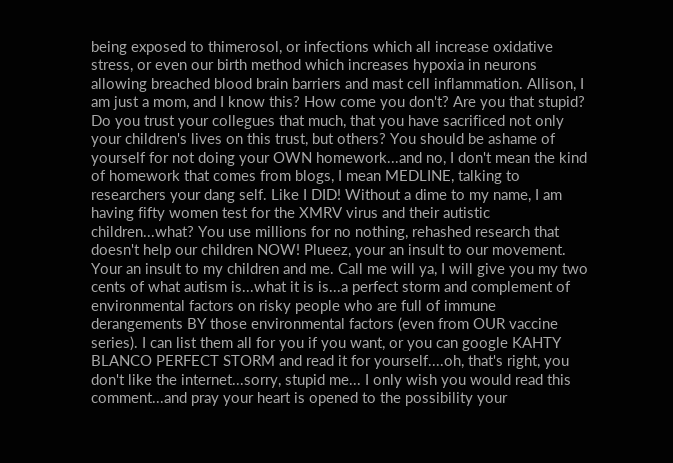being exposed to thimerosol, or infections which all increase oxidative stress, or even our birth method which increases hypoxia in neurons allowing breached blood brain barriers and mast cell inflammation. Allison, I am just a mom, and I know this? How come you don't? Are you that stupid? Do you trust your collegues that much, that you have sacrificed not only your children's lives on this trust, but others? You should be ashame of yourself for not doing your OWN homework...and no, I don't mean the kind of homework that comes from blogs, I mean MEDLINE, talking to researchers your dang self. Like I DID! Without a dime to my name, I am having fifty women test for the XMRV virus and their autistic children...what? You use millions for no nothing, rehashed research that doesn't help our children NOW! Plueez, your an insult to our movement. Your an insult to my children and me. Call me will ya, I will give you my two cents of what autism is...what it is is...a perfect storm and complement of environmental factors on risky people who are full of immune derangements BY those environmental factors (even from OUR vaccine series). I can list them all for you if you want, or you can google KAHTY BLANCO PERFECT STORM and read it for yourself....oh, that's right, you don't like the internet...sorry, stupid me... I only wish you would read this comment...and pray your heart is opened to the possibility your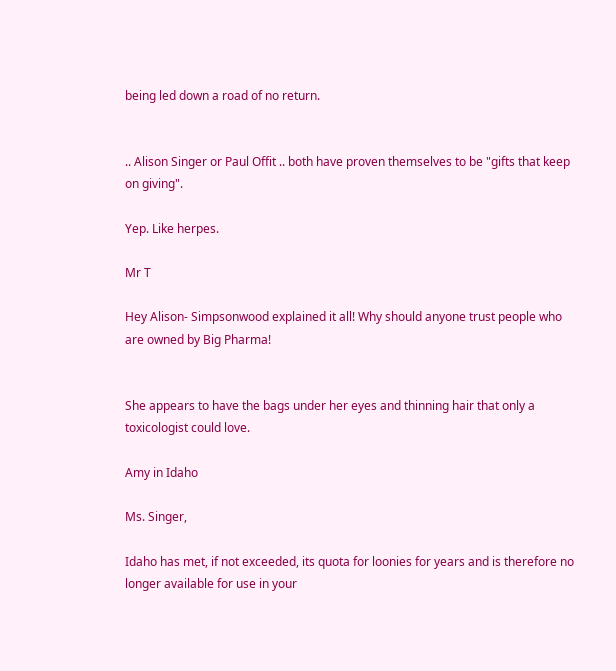being led down a road of no return.


.. Alison Singer or Paul Offit .. both have proven themselves to be "gifts that keep on giving".

Yep. Like herpes.

Mr T

Hey Alison- Simpsonwood explained it all! Why should anyone trust people who are owned by Big Pharma!


She appears to have the bags under her eyes and thinning hair that only a toxicologist could love.

Amy in Idaho

Ms. Singer,

Idaho has met, if not exceeded, its quota for loonies for years and is therefore no longer available for use in your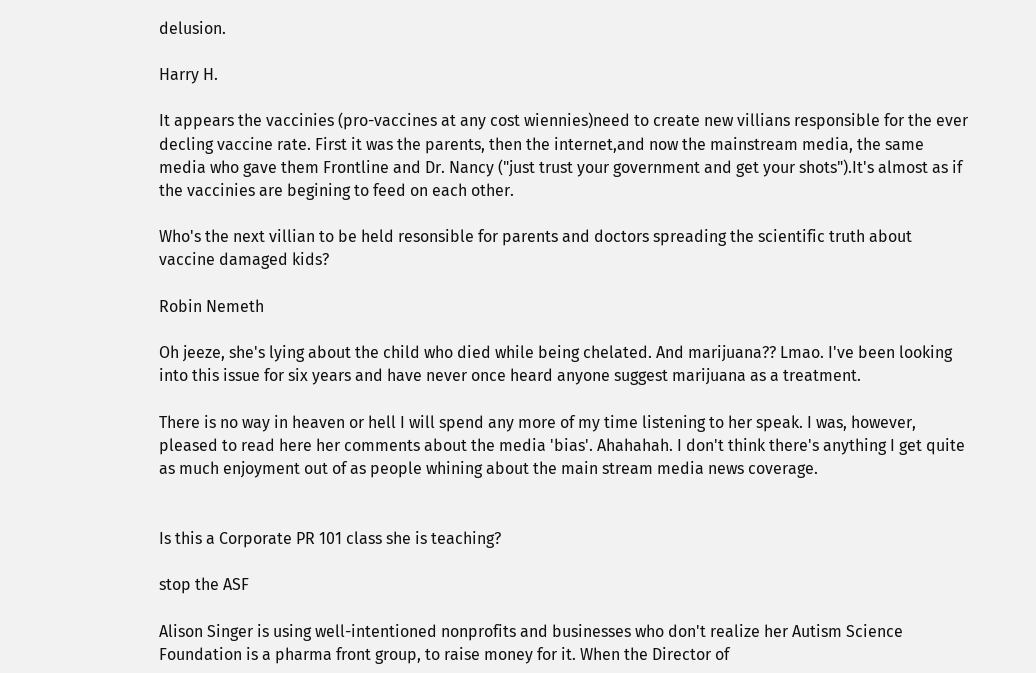delusion.

Harry H.

It appears the vaccinies (pro-vaccines at any cost wiennies)need to create new villians responsible for the ever decling vaccine rate. First it was the parents, then the internet,and now the mainstream media, the same media who gave them Frontline and Dr. Nancy ("just trust your government and get your shots").It's almost as if the vaccinies are begining to feed on each other.

Who's the next villian to be held resonsible for parents and doctors spreading the scientific truth about vaccine damaged kids?

Robin Nemeth

Oh jeeze, she's lying about the child who died while being chelated. And marijuana?? Lmao. I've been looking into this issue for six years and have never once heard anyone suggest marijuana as a treatment.

There is no way in heaven or hell I will spend any more of my time listening to her speak. I was, however, pleased to read here her comments about the media 'bias'. Ahahahah. I don't think there's anything I get quite as much enjoyment out of as people whining about the main stream media news coverage.


Is this a Corporate PR 101 class she is teaching?

stop the ASF

Alison Singer is using well-intentioned nonprofits and businesses who don't realize her Autism Science Foundation is a pharma front group, to raise money for it. When the Director of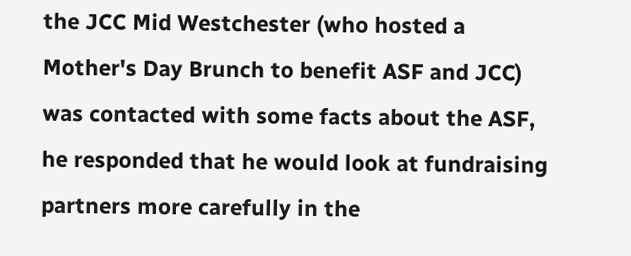the JCC Mid Westchester (who hosted a Mother's Day Brunch to benefit ASF and JCC) was contacted with some facts about the ASF, he responded that he would look at fundraising partners more carefully in the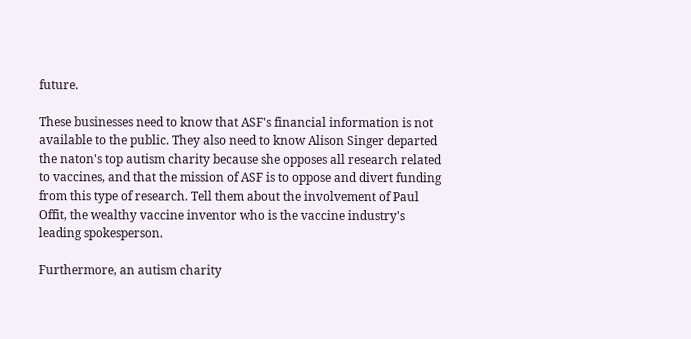future.

These businesses need to know that ASF's financial information is not available to the public. They also need to know Alison Singer departed the naton's top autism charity because she opposes all research related to vaccines, and that the mission of ASF is to oppose and divert funding from this type of research. Tell them about the involvement of Paul Offit, the wealthy vaccine inventor who is the vaccine industry's leading spokesperson.

Furthermore, an autism charity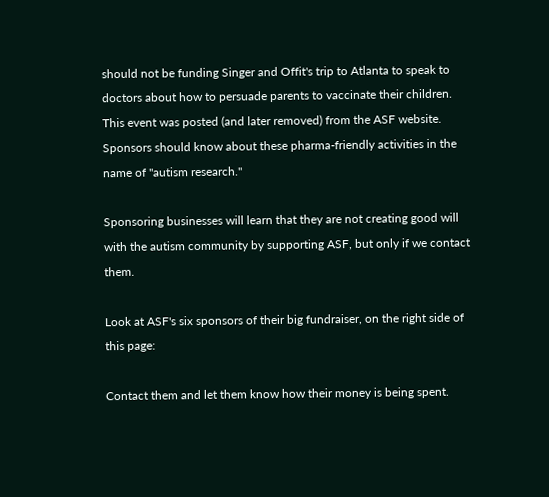should not be funding Singer and Offit's trip to Atlanta to speak to doctors about how to persuade parents to vaccinate their children. This event was posted (and later removed) from the ASF website. Sponsors should know about these pharma-friendly activities in the name of "autism research."

Sponsoring businesses will learn that they are not creating good will with the autism community by supporting ASF, but only if we contact them.

Look at ASF's six sponsors of their big fundraiser, on the right side of this page:

Contact them and let them know how their money is being spent.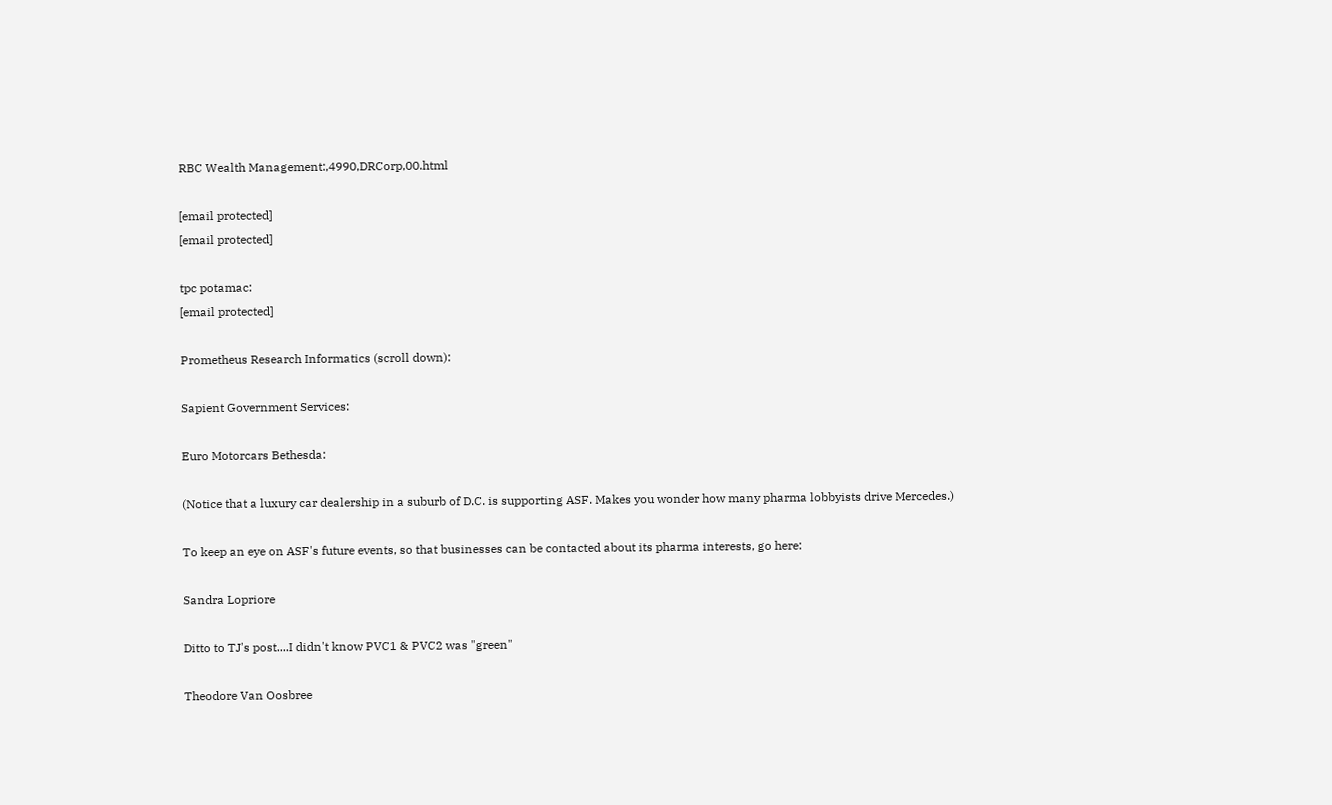RBC Wealth Management:,4990,DRCorp,00.html

[email protected]
[email protected]

tpc potamac:
[email protected]

Prometheus Research Informatics (scroll down):

Sapient Government Services:

Euro Motorcars Bethesda:

(Notice that a luxury car dealership in a suburb of D.C. is supporting ASF. Makes you wonder how many pharma lobbyists drive Mercedes.)

To keep an eye on ASF's future events, so that businesses can be contacted about its pharma interests, go here:

Sandra Lopriore

Ditto to TJ's post....I didn't know PVC1 & PVC2 was "green"

Theodore Van Oosbree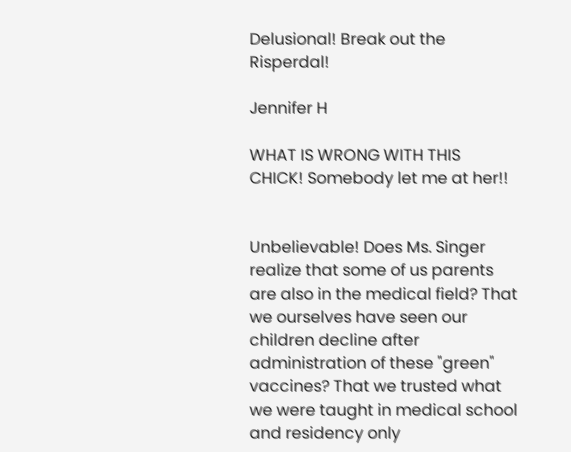Delusional! Break out the Risperdal!

Jennifer H

WHAT IS WRONG WITH THIS CHICK! Somebody let me at her!!


Unbelievable! Does Ms. Singer realize that some of us parents are also in the medical field? That we ourselves have seen our children decline after administration of these "green" vaccines? That we trusted what we were taught in medical school and residency only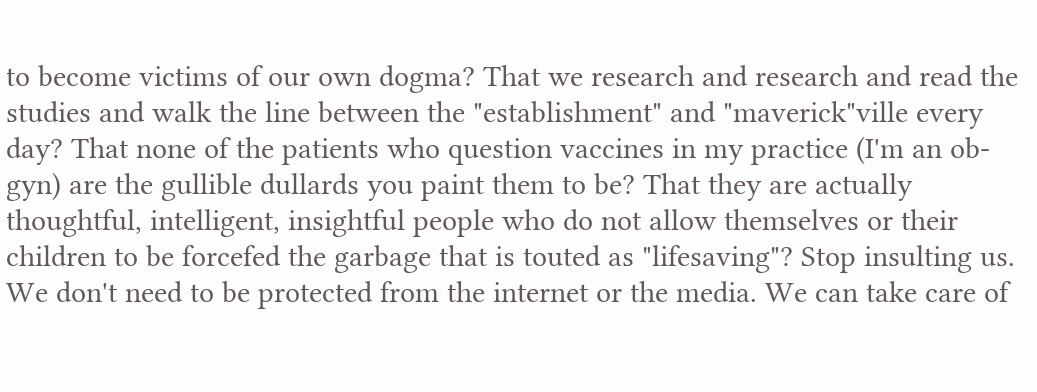to become victims of our own dogma? That we research and research and read the studies and walk the line between the "establishment" and "maverick"ville every day? That none of the patients who question vaccines in my practice (I'm an ob-gyn) are the gullible dullards you paint them to be? That they are actually thoughtful, intelligent, insightful people who do not allow themselves or their children to be forcefed the garbage that is touted as "lifesaving"? Stop insulting us. We don't need to be protected from the internet or the media. We can take care of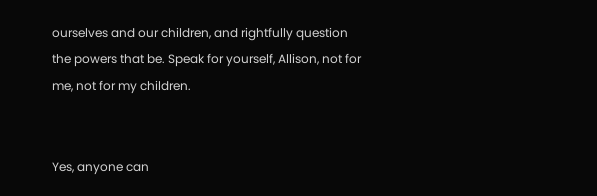ourselves and our children, and rightfully question the powers that be. Speak for yourself, Allison, not for me, not for my children.


Yes, anyone can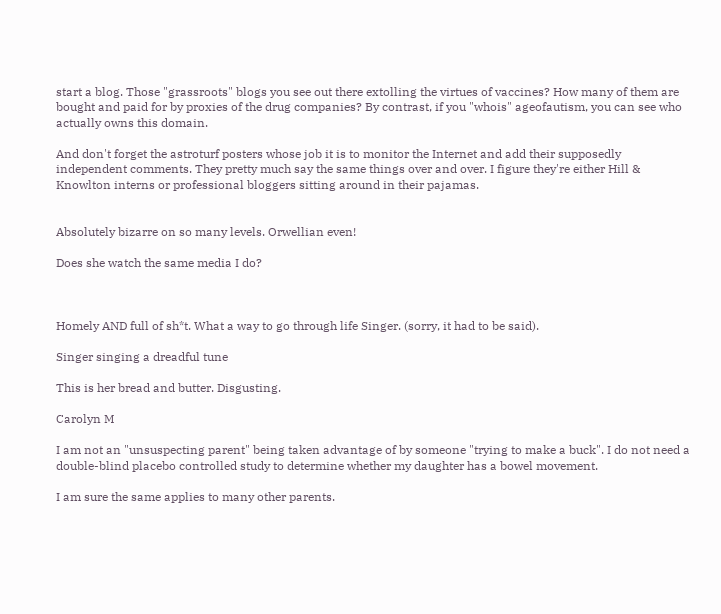start a blog. Those "grassroots" blogs you see out there extolling the virtues of vaccines? How many of them are bought and paid for by proxies of the drug companies? By contrast, if you "whois" ageofautism, you can see who actually owns this domain.

And don't forget the astroturf posters whose job it is to monitor the Internet and add their supposedly independent comments. They pretty much say the same things over and over. I figure they're either Hill & Knowlton interns or professional bloggers sitting around in their pajamas.


Absolutely bizarre on so many levels. Orwellian even!

Does she watch the same media I do?



Homely AND full of sh*t. What a way to go through life Singer. (sorry, it had to be said).

Singer singing a dreadful tune

This is her bread and butter. Disgusting.

Carolyn M

I am not an "unsuspecting parent" being taken advantage of by someone "trying to make a buck". I do not need a double-blind placebo controlled study to determine whether my daughter has a bowel movement.

I am sure the same applies to many other parents.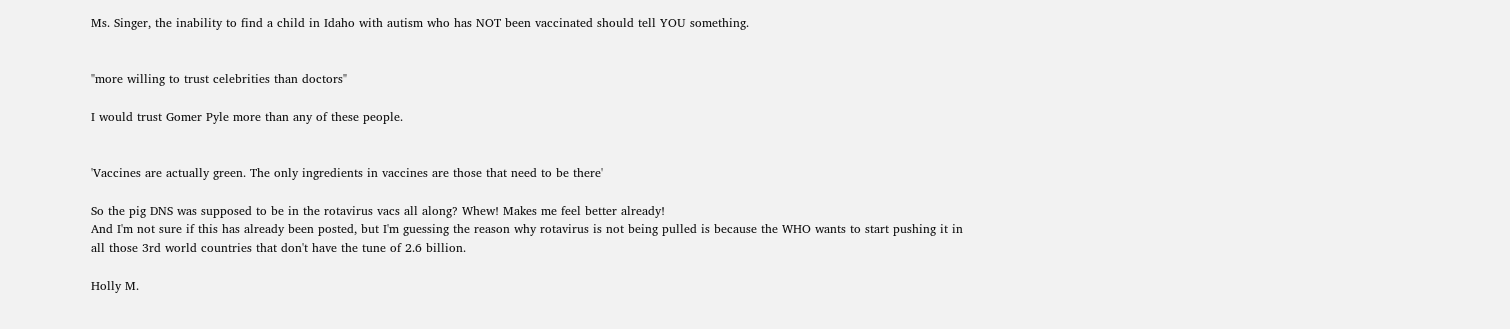Ms. Singer, the inability to find a child in Idaho with autism who has NOT been vaccinated should tell YOU something.


"more willing to trust celebrities than doctors"

I would trust Gomer Pyle more than any of these people.


'Vaccines are actually green. The only ingredients in vaccines are those that need to be there'

So the pig DNS was supposed to be in the rotavirus vacs all along? Whew! Makes me feel better already!
And I'm not sure if this has already been posted, but I'm guessing the reason why rotavirus is not being pulled is because the WHO wants to start pushing it in all those 3rd world countries that don't have the tune of 2.6 billion.

Holly M.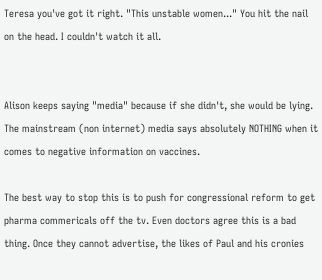Teresa you've got it right. "This unstable women..." You hit the nail on the head. I couldn't watch it all.


Alison keeps saying "media" because if she didn't, she would be lying. The mainstream (non internet) media says absolutely NOTHING when it comes to negative information on vaccines.

The best way to stop this is to push for congressional reform to get pharma commericals off the tv. Even doctors agree this is a bad thing. Once they cannot advertise, the likes of Paul and his cronies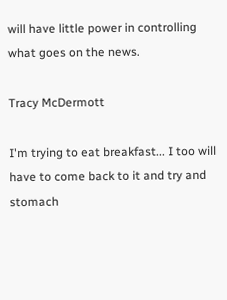will have little power in controlling what goes on the news.

Tracy McDermott

I'm trying to eat breakfast... I too will have to come back to it and try and stomach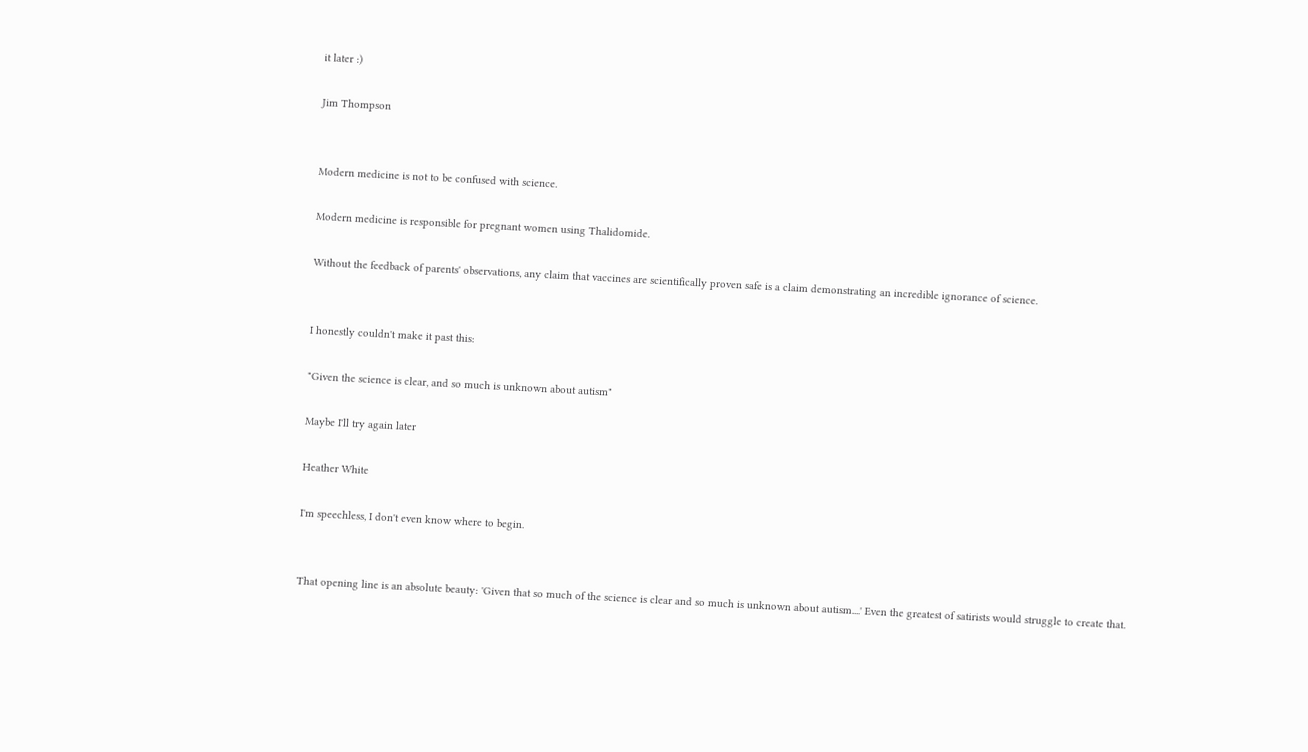it later :)

Jim Thompson


Modern medicine is not to be confused with science.

Modern medicine is responsible for pregnant women using Thalidomide.

Without the feedback of parents' observations, any claim that vaccines are scientifically proven safe is a claim demonstrating an incredible ignorance of science.


I honestly couldn't make it past this:

"Given the science is clear, and so much is unknown about autism"

Maybe I'll try again later

Heather White

I'm speechless, I don't even know where to begin.


That opening line is an absolute beauty: 'Given that so much of the science is clear and so much is unknown about autism....' Even the greatest of satirists would struggle to create that.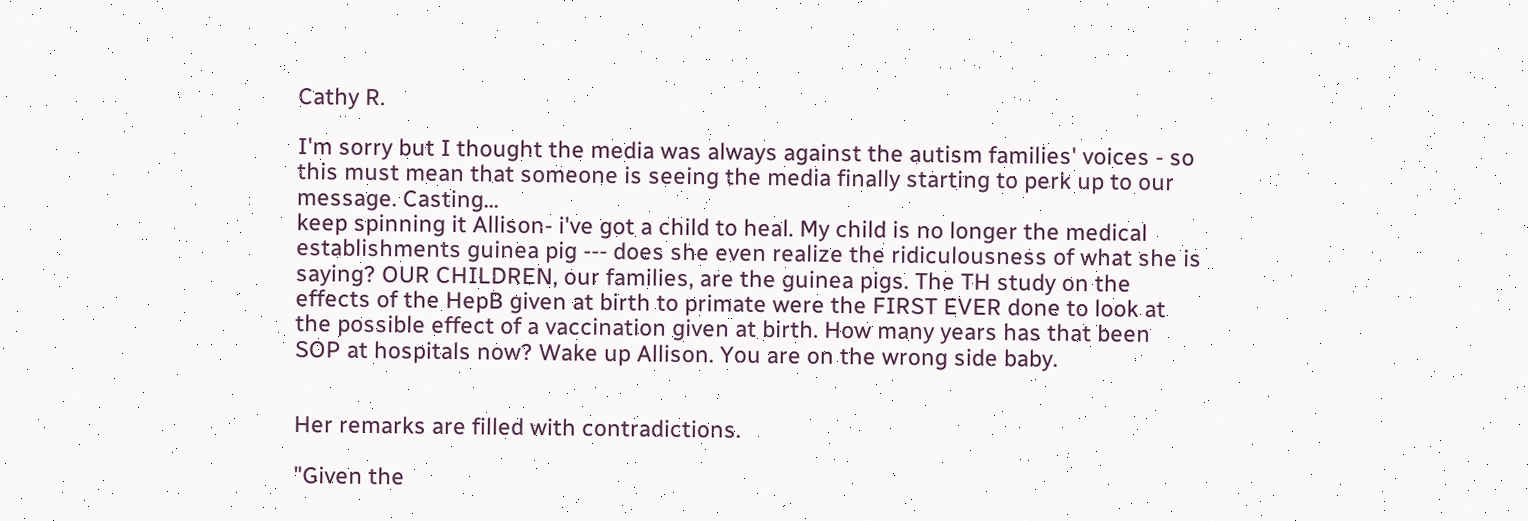Cathy R.

I'm sorry but I thought the media was always against the autism families' voices - so this must mean that someone is seeing the media finally starting to perk up to our message. Casting...
keep spinning it Allison- i've got a child to heal. My child is no longer the medical establishments guinea pig --- does she even realize the ridiculousness of what she is saying? OUR CHILDREN, our families, are the guinea pigs. The TH study on the effects of the HepB given at birth to primate were the FIRST EVER done to look at the possible effect of a vaccination given at birth. How many years has that been SOP at hospitals now? Wake up Allison. You are on the wrong side baby.


Her remarks are filled with contradictions.

"Given the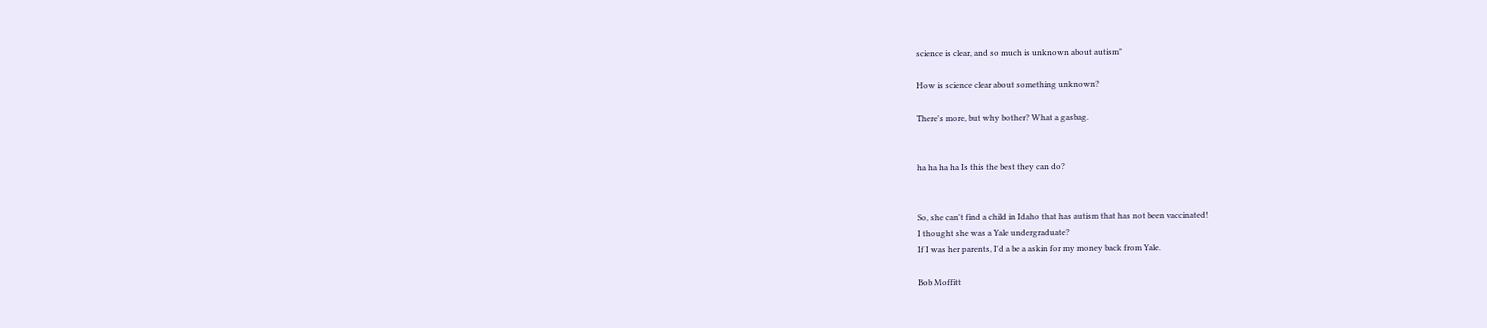science is clear, and so much is unknown about autism"

How is science clear about something unknown?

There's more, but why bother? What a gasbag.


ha ha ha ha Is this the best they can do?


So, she can't find a child in Idaho that has autism that has not been vaccinated!
I thought she was a Yale undergraduate?
If I was her parents, I'd a be a askin for my money back from Yale.

Bob Moffitt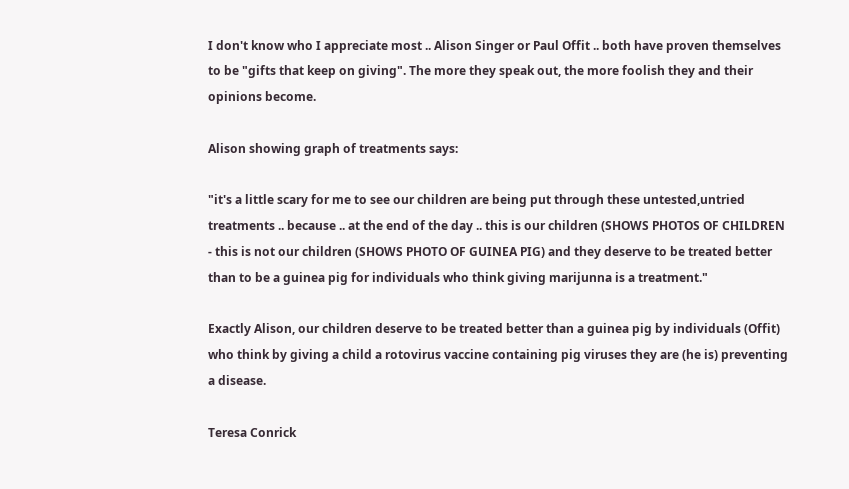I don't know who I appreciate most .. Alison Singer or Paul Offit .. both have proven themselves to be "gifts that keep on giving". The more they speak out, the more foolish they and their opinions become.

Alison showing graph of treatments says:

"it's a little scary for me to see our children are being put through these untested,untried treatments .. because .. at the end of the day .. this is our children (SHOWS PHOTOS OF CHILDREN - this is not our children (SHOWS PHOTO OF GUINEA PIG) and they deserve to be treated better than to be a guinea pig for individuals who think giving marijunna is a treatment."

Exactly Alison, our children deserve to be treated better than a guinea pig by individuals (Offit) who think by giving a child a rotovirus vaccine containing pig viruses they are (he is) preventing a disease.

Teresa Conrick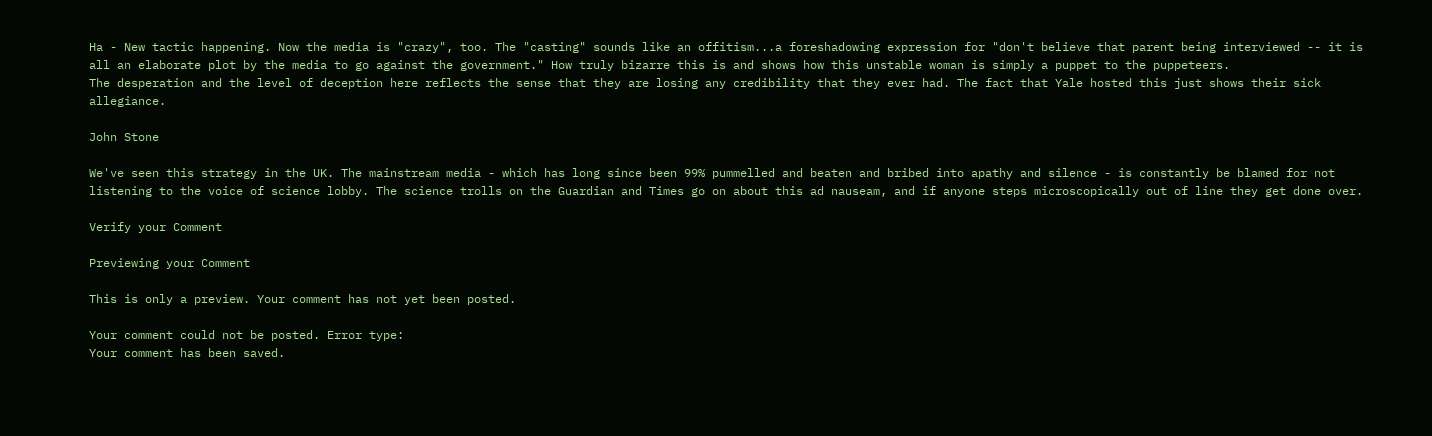Ha - New tactic happening. Now the media is "crazy", too. The "casting" sounds like an offitism...a foreshadowing expression for "don't believe that parent being interviewed -- it is all an elaborate plot by the media to go against the government." How truly bizarre this is and shows how this unstable woman is simply a puppet to the puppeteers.
The desperation and the level of deception here reflects the sense that they are losing any credibility that they ever had. The fact that Yale hosted this just shows their sick allegiance.

John Stone

We've seen this strategy in the UK. The mainstream media - which has long since been 99% pummelled and beaten and bribed into apathy and silence - is constantly be blamed for not listening to the voice of science lobby. The science trolls on the Guardian and Times go on about this ad nauseam, and if anyone steps microscopically out of line they get done over.

Verify your Comment

Previewing your Comment

This is only a preview. Your comment has not yet been posted.

Your comment could not be posted. Error type:
Your comment has been saved.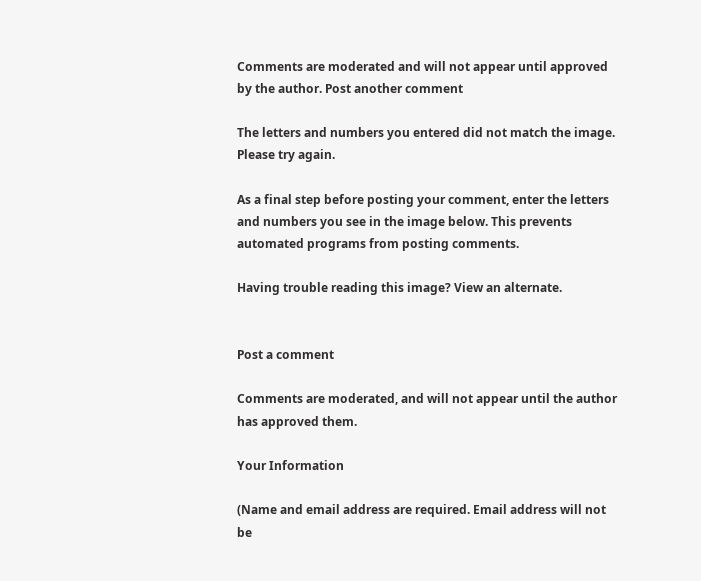Comments are moderated and will not appear until approved by the author. Post another comment

The letters and numbers you entered did not match the image. Please try again.

As a final step before posting your comment, enter the letters and numbers you see in the image below. This prevents automated programs from posting comments.

Having trouble reading this image? View an alternate.


Post a comment

Comments are moderated, and will not appear until the author has approved them.

Your Information

(Name and email address are required. Email address will not be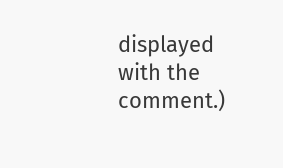displayed with the comment.)